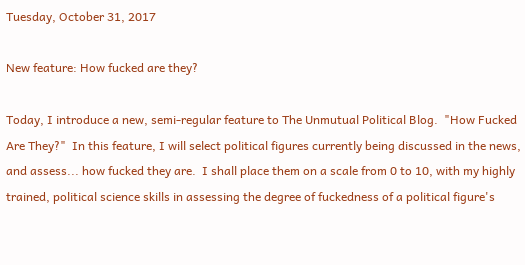Tuesday, October 31, 2017

New feature: How fucked are they?

Today, I introduce a new, semi-regular feature to The Unmutual Political Blog.  "How Fucked Are They?"  In this feature, I will select political figures currently being discussed in the news, and assess... how fucked they are.  I shall place them on a scale from 0 to 10, with my highly trained, political science skills in assessing the degree of fuckedness of a political figure's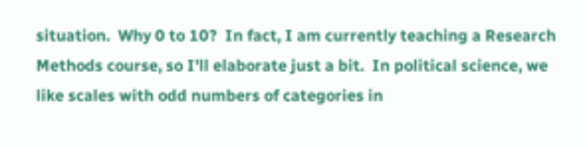situation.  Why 0 to 10?  In fact, I am currently teaching a Research Methods course, so I'll elaborate just a bit.  In political science, we like scales with odd numbers of categories in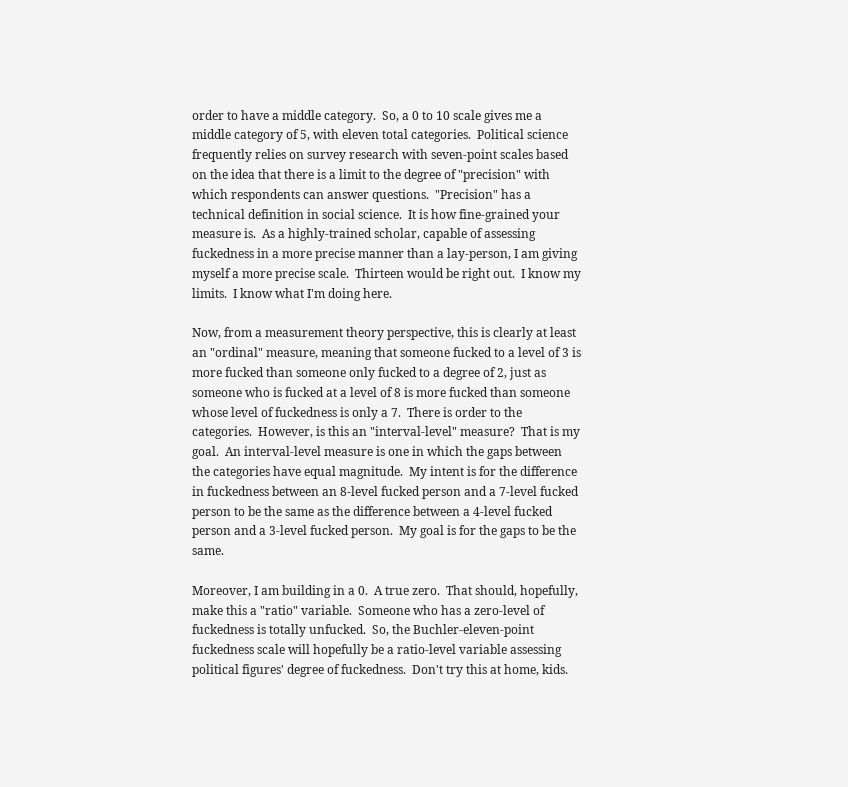order to have a middle category.  So, a 0 to 10 scale gives me a middle category of 5, with eleven total categories.  Political science frequently relies on survey research with seven-point scales based on the idea that there is a limit to the degree of "precision" with which respondents can answer questions.  "Precision" has a technical definition in social science.  It is how fine-grained your measure is.  As a highly-trained scholar, capable of assessing fuckedness in a more precise manner than a lay-person, I am giving myself a more precise scale.  Thirteen would be right out.  I know my limits.  I know what I'm doing here.

Now, from a measurement theory perspective, this is clearly at least an "ordinal" measure, meaning that someone fucked to a level of 3 is more fucked than someone only fucked to a degree of 2, just as someone who is fucked at a level of 8 is more fucked than someone whose level of fuckedness is only a 7.  There is order to the categories.  However, is this an "interval-level" measure?  That is my goal.  An interval-level measure is one in which the gaps between the categories have equal magnitude.  My intent is for the difference in fuckedness between an 8-level fucked person and a 7-level fucked person to be the same as the difference between a 4-level fucked person and a 3-level fucked person.  My goal is for the gaps to be the same.

Moreover, I am building in a 0.  A true zero.  That should, hopefully, make this a "ratio" variable.  Someone who has a zero-level of fuckedness is totally unfucked.  So, the Buchler-eleven-point fuckedness scale will hopefully be a ratio-level variable assessing political figures' degree of fuckedness.  Don't try this at home, kids.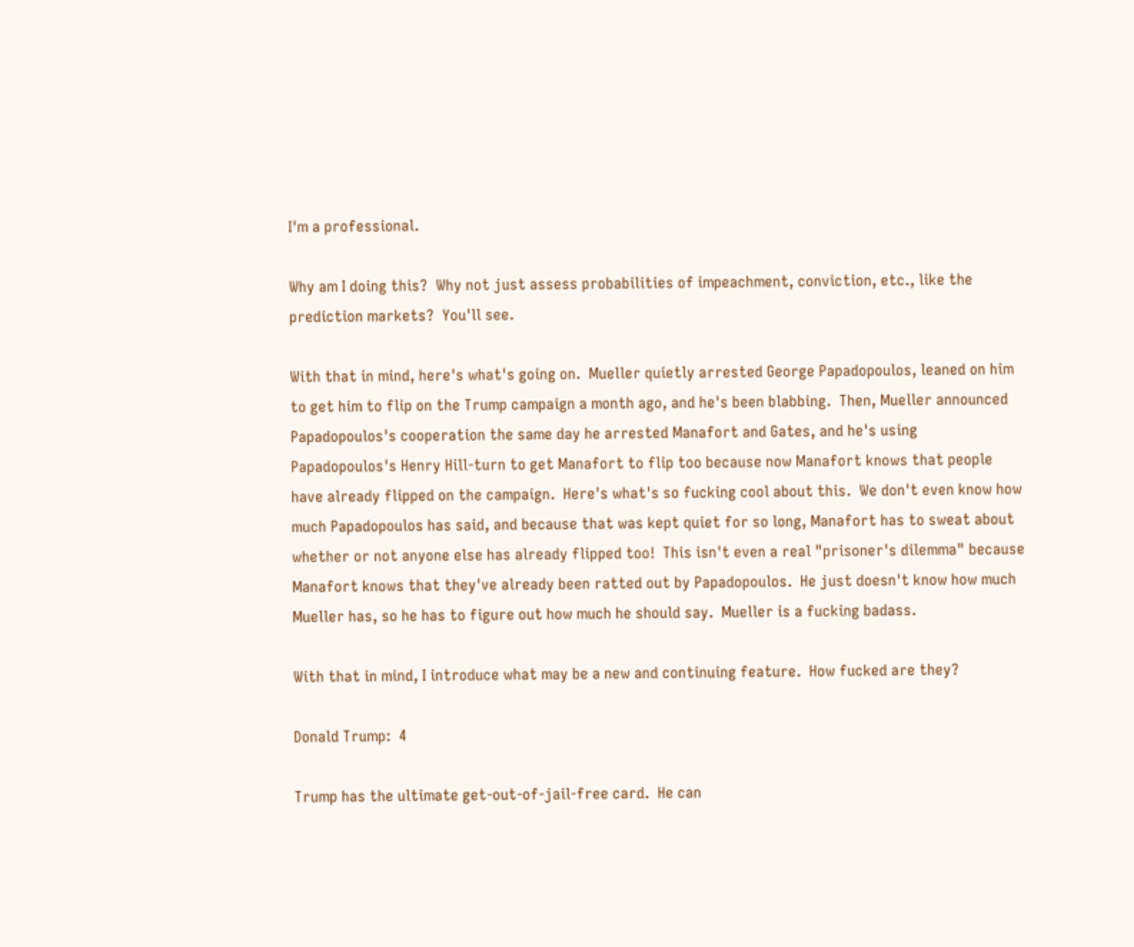I'm a professional.

Why am I doing this?  Why not just assess probabilities of impeachment, conviction, etc., like the prediction markets?  You'll see.

With that in mind, here's what's going on.  Mueller quietly arrested George Papadopoulos, leaned on him to get him to flip on the Trump campaign a month ago, and he's been blabbing.  Then, Mueller announced Papadopoulos's cooperation the same day he arrested Manafort and Gates, and he's using Papadopoulos's Henry Hill-turn to get Manafort to flip too because now Manafort knows that people have already flipped on the campaign.  Here's what's so fucking cool about this.  We don't even know how much Papadopoulos has said, and because that was kept quiet for so long, Manafort has to sweat about whether or not anyone else has already flipped too!  This isn't even a real "prisoner's dilemma" because Manafort knows that they've already been ratted out by Papadopoulos.  He just doesn't know how much Mueller has, so he has to figure out how much he should say.  Mueller is a fucking badass.

With that in mind, I introduce what may be a new and continuing feature.  How fucked are they?

Donald Trump:  4

Trump has the ultimate get-out-of-jail-free card.  He can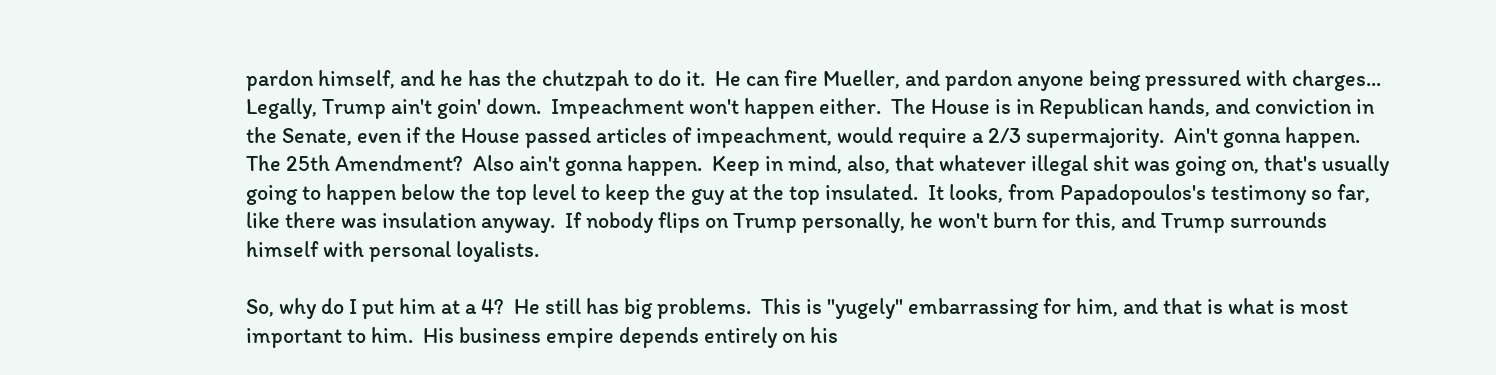pardon himself, and he has the chutzpah to do it.  He can fire Mueller, and pardon anyone being pressured with charges...  Legally, Trump ain't goin' down.  Impeachment won't happen either.  The House is in Republican hands, and conviction in the Senate, even if the House passed articles of impeachment, would require a 2/3 supermajority.  Ain't gonna happen.  The 25th Amendment?  Also ain't gonna happen.  Keep in mind, also, that whatever illegal shit was going on, that's usually going to happen below the top level to keep the guy at the top insulated.  It looks, from Papadopoulos's testimony so far, like there was insulation anyway.  If nobody flips on Trump personally, he won't burn for this, and Trump surrounds himself with personal loyalists.

So, why do I put him at a 4?  He still has big problems.  This is "yugely" embarrassing for him, and that is what is most important to him.  His business empire depends entirely on his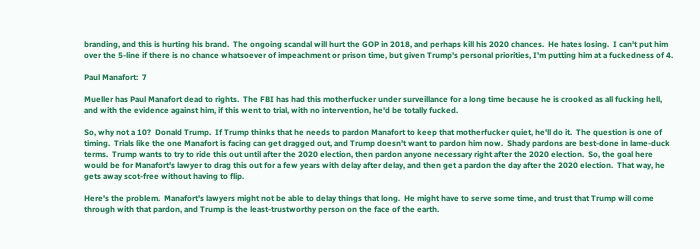branding, and this is hurting his brand.  The ongoing scandal will hurt the GOP in 2018, and perhaps kill his 2020 chances.  He hates losing.  I can't put him over the 5-line if there is no chance whatsoever of impeachment or prison time, but given Trump's personal priorities, I'm putting him at a fuckedness of 4.

Paul Manafort:  7

Mueller has Paul Manafort dead to rights.  The FBI has had this motherfucker under surveillance for a long time because he is crooked as all fucking hell, and with the evidence against him, if this went to trial, with no intervention, he'd be totally fucked.

So, why not a 10?  Donald Trump.  If Trump thinks that he needs to pardon Manafort to keep that motherfucker quiet, he'll do it.  The question is one of timing.  Trials like the one Manafort is facing can get dragged out, and Trump doesn't want to pardon him now.  Shady pardons are best-done in lame-duck terms.  Trump wants to try to ride this out until after the 2020 election, then pardon anyone necessary right after the 2020 election.  So, the goal here would be for Manafort's lawyer to drag this out for a few years with delay after delay, and then get a pardon the day after the 2020 election.  That way, he gets away scot-free without having to flip.

Here's the problem.  Manafort's lawyers might not be able to delay things that long.  He might have to serve some time, and trust that Trump will come through with that pardon, and Trump is the least-trustworthy person on the face of the earth.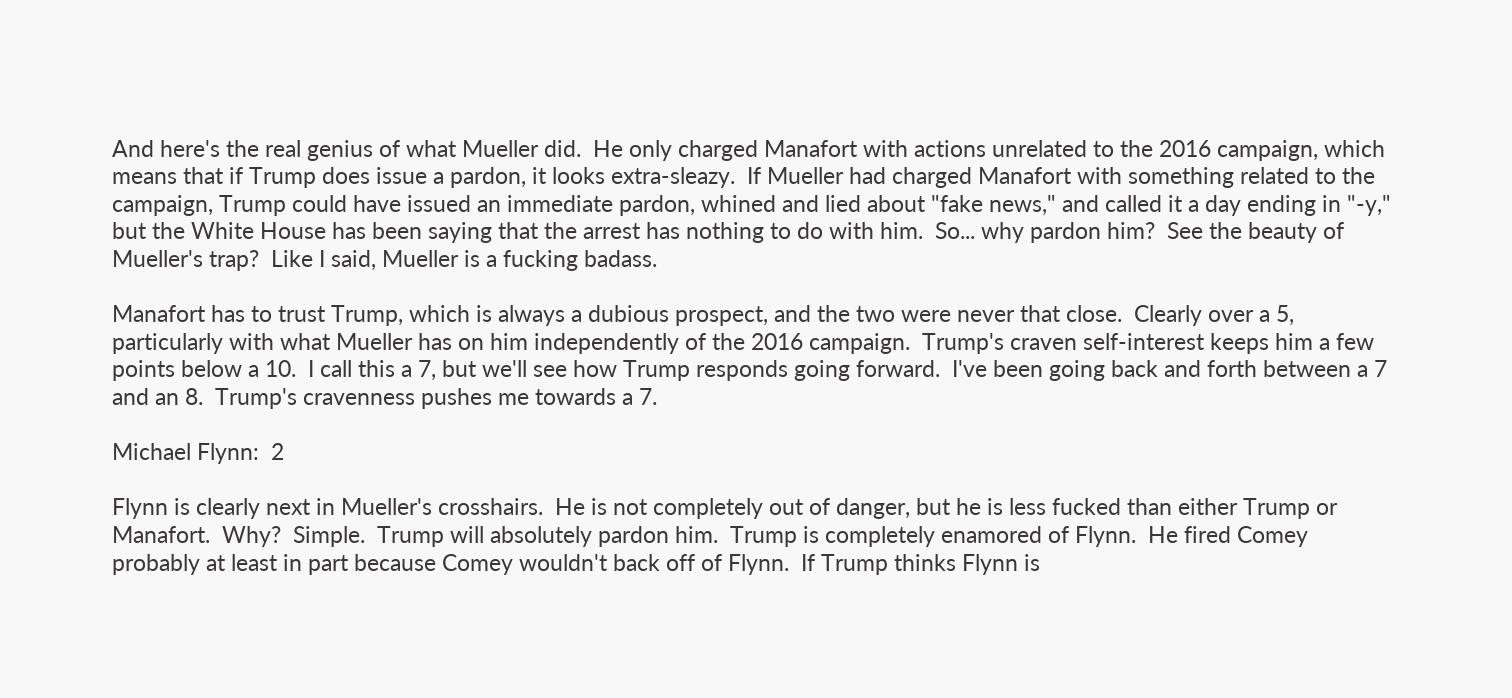And here's the real genius of what Mueller did.  He only charged Manafort with actions unrelated to the 2016 campaign, which means that if Trump does issue a pardon, it looks extra-sleazy.  If Mueller had charged Manafort with something related to the campaign, Trump could have issued an immediate pardon, whined and lied about "fake news," and called it a day ending in "-y," but the White House has been saying that the arrest has nothing to do with him.  So... why pardon him?  See the beauty of Mueller's trap?  Like I said, Mueller is a fucking badass.

Manafort has to trust Trump, which is always a dubious prospect, and the two were never that close.  Clearly over a 5, particularly with what Mueller has on him independently of the 2016 campaign.  Trump's craven self-interest keeps him a few points below a 10.  I call this a 7, but we'll see how Trump responds going forward.  I've been going back and forth between a 7 and an 8.  Trump's cravenness pushes me towards a 7.

Michael Flynn:  2

Flynn is clearly next in Mueller's crosshairs.  He is not completely out of danger, but he is less fucked than either Trump or Manafort.  Why?  Simple.  Trump will absolutely pardon him.  Trump is completely enamored of Flynn.  He fired Comey probably at least in part because Comey wouldn't back off of Flynn.  If Trump thinks Flynn is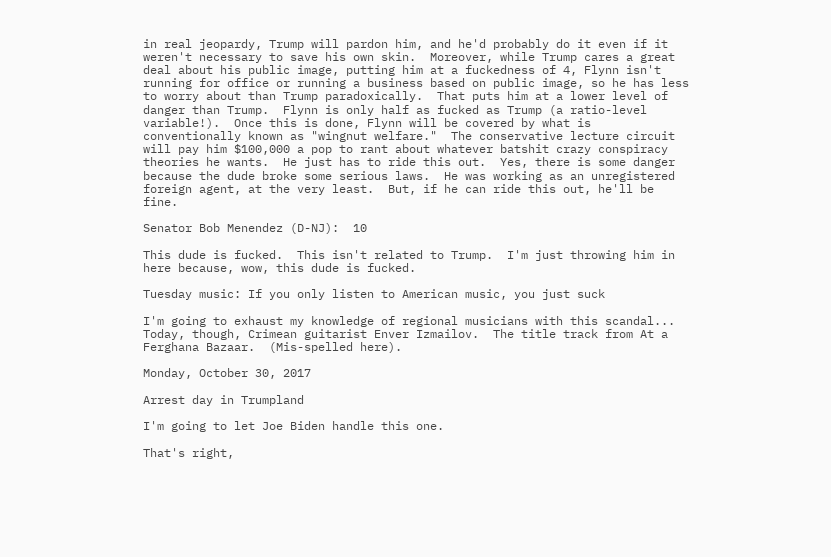in real jeopardy, Trump will pardon him, and he'd probably do it even if it weren't necessary to save his own skin.  Moreover, while Trump cares a great deal about his public image, putting him at a fuckedness of 4, Flynn isn't running for office or running a business based on public image, so he has less to worry about than Trump paradoxically.  That puts him at a lower level of danger than Trump.  Flynn is only half as fucked as Trump (a ratio-level variable!).  Once this is done, Flynn will be covered by what is conventionally known as "wingnut welfare."  The conservative lecture circuit will pay him $100,000 a pop to rant about whatever batshit crazy conspiracy theories he wants.  He just has to ride this out.  Yes, there is some danger because the dude broke some serious laws.  He was working as an unregistered foreign agent, at the very least.  But, if he can ride this out, he'll be fine.

Senator Bob Menendez (D-NJ):  10

This dude is fucked.  This isn't related to Trump.  I'm just throwing him in here because, wow, this dude is fucked.

Tuesday music: If you only listen to American music, you just suck

I'm going to exhaust my knowledge of regional musicians with this scandal...  Today, though, Crimean guitarist Enver Izmailov.  The title track from At a Ferghana Bazaar.  (Mis-spelled here).

Monday, October 30, 2017

Arrest day in Trumpland

I'm going to let Joe Biden handle this one.

That's right,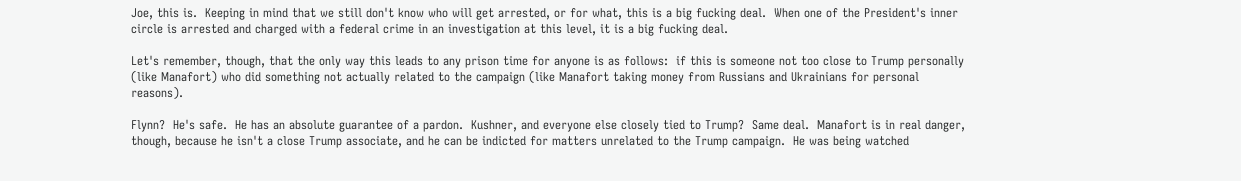Joe, this is.  Keeping in mind that we still don't know who will get arrested, or for what, this is a big fucking deal.  When one of the President's inner circle is arrested and charged with a federal crime in an investigation at this level, it is a big fucking deal.

Let's remember, though, that the only way this leads to any prison time for anyone is as follows:  if this is someone not too close to Trump personally (like Manafort) who did something not actually related to the campaign (like Manafort taking money from Russians and Ukrainians for personal reasons).

Flynn?  He's safe.  He has an absolute guarantee of a pardon.  Kushner, and everyone else closely tied to Trump?  Same deal.  Manafort is in real danger, though, because he isn't a close Trump associate, and he can be indicted for matters unrelated to the Trump campaign.  He was being watched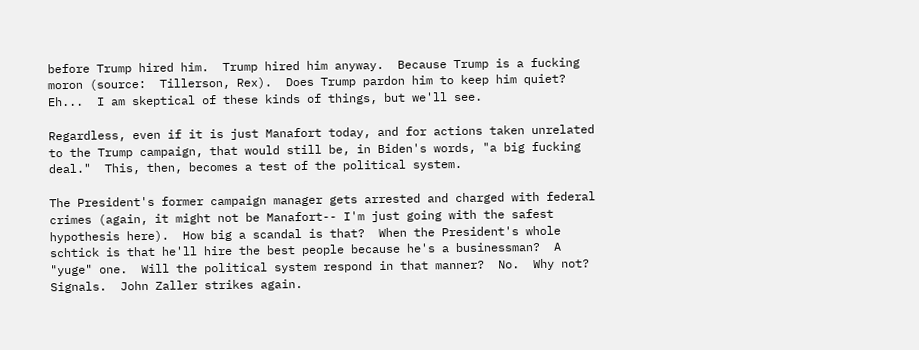before Trump hired him.  Trump hired him anyway.  Because Trump is a fucking moron (source:  Tillerson, Rex).  Does Trump pardon him to keep him quiet?  Eh...  I am skeptical of these kinds of things, but we'll see.

Regardless, even if it is just Manafort today, and for actions taken unrelated to the Trump campaign, that would still be, in Biden's words, "a big fucking deal."  This, then, becomes a test of the political system.

The President's former campaign manager gets arrested and charged with federal crimes (again, it might not be Manafort-- I'm just going with the safest hypothesis here).  How big a scandal is that?  When the President's whole schtick is that he'll hire the best people because he's a businessman?  A "yuge" one.  Will the political system respond in that manner?  No.  Why not?  Signals.  John Zaller strikes again.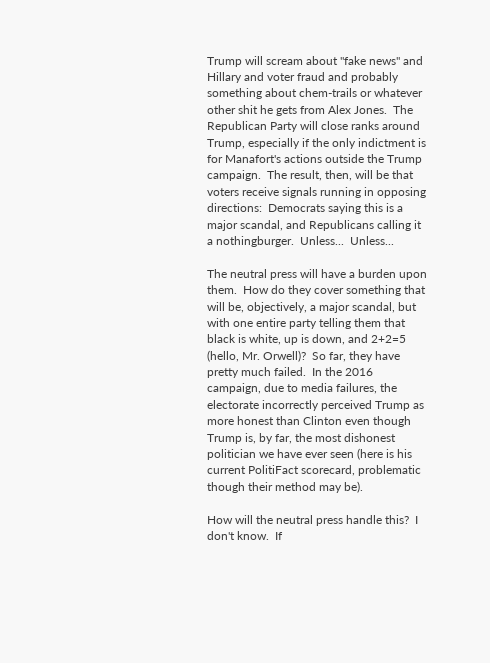Trump will scream about "fake news" and Hillary and voter fraud and probably something about chem-trails or whatever other shit he gets from Alex Jones.  The Republican Party will close ranks around Trump, especially if the only indictment is for Manafort's actions outside the Trump campaign.  The result, then, will be that voters receive signals running in opposing directions:  Democrats saying this is a major scandal, and Republicans calling it a nothingburger.  Unless...  Unless...

The neutral press will have a burden upon them.  How do they cover something that will be, objectively, a major scandal, but with one entire party telling them that black is white, up is down, and 2+2=5 (hello, Mr. Orwell)?  So far, they have pretty much failed.  In the 2016 campaign, due to media failures, the electorate incorrectly perceived Trump as more honest than Clinton even though Trump is, by far, the most dishonest politician we have ever seen (here is his current PolitiFact scorecard, problematic though their method may be).

How will the neutral press handle this?  I don't know.  If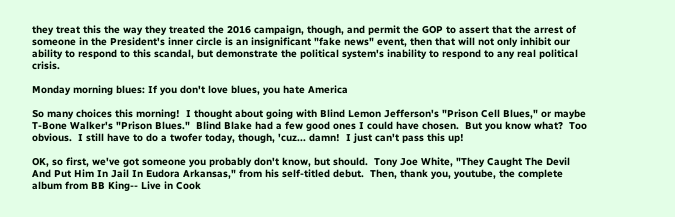they treat this the way they treated the 2016 campaign, though, and permit the GOP to assert that the arrest of someone in the President's inner circle is an insignificant "fake news" event, then that will not only inhibit our ability to respond to this scandal, but demonstrate the political system's inability to respond to any real political crisis.

Monday morning blues: If you don't love blues, you hate America

So many choices this morning!  I thought about going with Blind Lemon Jefferson's "Prison Cell Blues," or maybe T-Bone Walker's "Prison Blues."  Blind Blake had a few good ones I could have chosen.  But you know what?  Too obvious.  I still have to do a twofer today, though, 'cuz... damn!  I just can't pass this up!

OK, so first, we've got someone you probably don't know, but should.  Tony Joe White, "They Caught The Devil And Put Him In Jail In Eudora Arkansas," from his self-titled debut.  Then, thank you, youtube, the complete album from BB King-- Live in Cook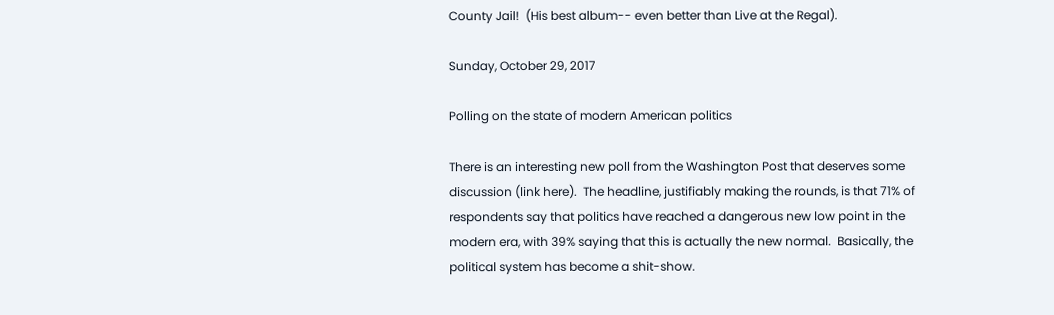County Jail!  (His best album-- even better than Live at the Regal).

Sunday, October 29, 2017

Polling on the state of modern American politics

There is an interesting new poll from the Washington Post that deserves some discussion (link here).  The headline, justifiably making the rounds, is that 71% of respondents say that politics have reached a dangerous new low point in the modern era, with 39% saying that this is actually the new normal.  Basically, the political system has become a shit-show.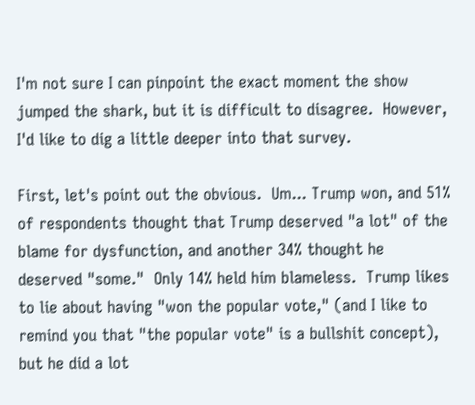I'm not sure I can pinpoint the exact moment the show jumped the shark, but it is difficult to disagree.  However, I'd like to dig a little deeper into that survey.

First, let's point out the obvious.  Um... Trump won, and 51% of respondents thought that Trump deserved "a lot" of the blame for dysfunction, and another 34% thought he deserved "some."  Only 14% held him blameless.  Trump likes to lie about having "won the popular vote," (and I like to remind you that "the popular vote" is a bullshit concept), but he did a lot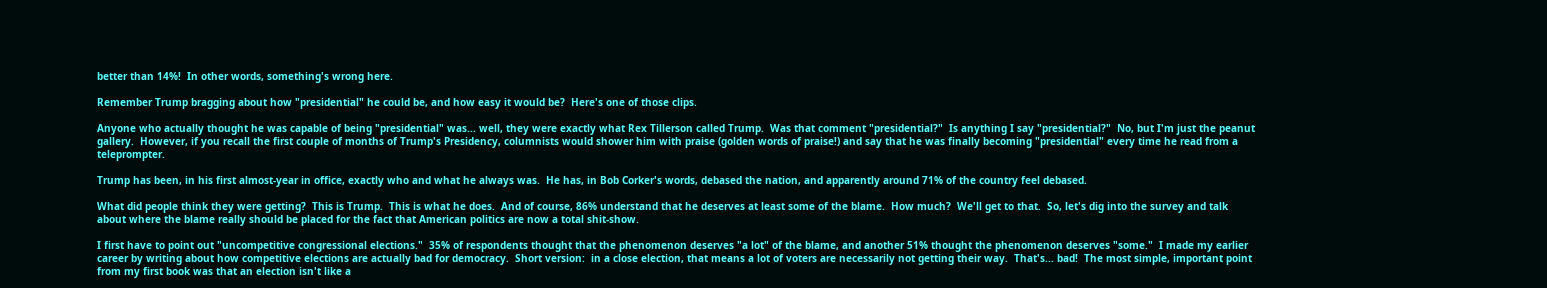better than 14%!  In other words, something's wrong here.

Remember Trump bragging about how "presidential" he could be, and how easy it would be?  Here's one of those clips.

Anyone who actually thought he was capable of being "presidential" was... well, they were exactly what Rex Tillerson called Trump.  Was that comment "presidential?"  Is anything I say "presidential?"  No, but I'm just the peanut gallery.  However, if you recall the first couple of months of Trump's Presidency, columnists would shower him with praise (golden words of praise!) and say that he was finally becoming "presidential" every time he read from a teleprompter.

Trump has been, in his first almost-year in office, exactly who and what he always was.  He has, in Bob Corker's words, debased the nation, and apparently around 71% of the country feel debased.

What did people think they were getting?  This is Trump.  This is what he does.  And of course, 86% understand that he deserves at least some of the blame.  How much?  We'll get to that.  So, let's dig into the survey and talk about where the blame really should be placed for the fact that American politics are now a total shit-show.

I first have to point out "uncompetitive congressional elections."  35% of respondents thought that the phenomenon deserves "a lot" of the blame, and another 51% thought the phenomenon deserves "some."  I made my earlier career by writing about how competitive elections are actually bad for democracy.  Short version:  in a close election, that means a lot of voters are necessarily not getting their way.  That's... bad!  The most simple, important point from my first book was that an election isn't like a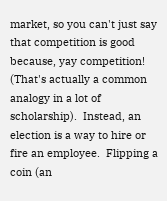market, so you can't just say that competition is good because, yay competition!  (That's actually a common analogy in a lot of scholarship).  Instead, an election is a way to hire or fire an employee.  Flipping a coin (an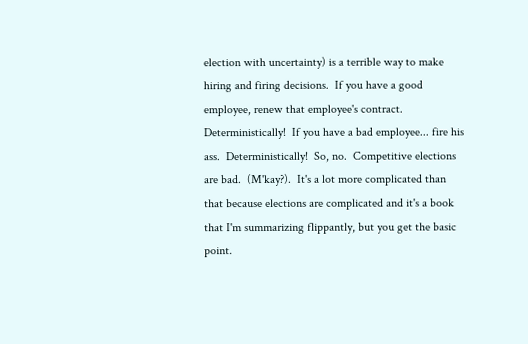election with uncertainty) is a terrible way to make hiring and firing decisions.  If you have a good employee, renew that employee's contract.  Deterministically!  If you have a bad employee... fire his ass.  Deterministically!  So, no.  Competitive elections are bad.  (M'kay?).  It's a lot more complicated than that because elections are complicated and it's a book that I'm summarizing flippantly, but you get the basic point.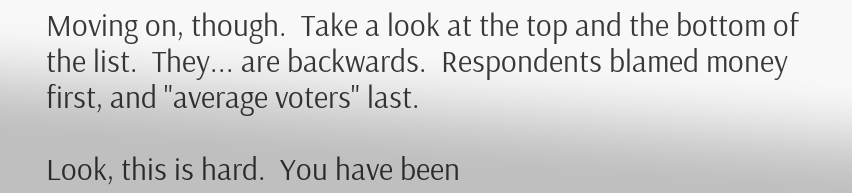Moving on, though.  Take a look at the top and the bottom of the list.  They... are backwards.  Respondents blamed money first, and "average voters" last.

Look, this is hard.  You have been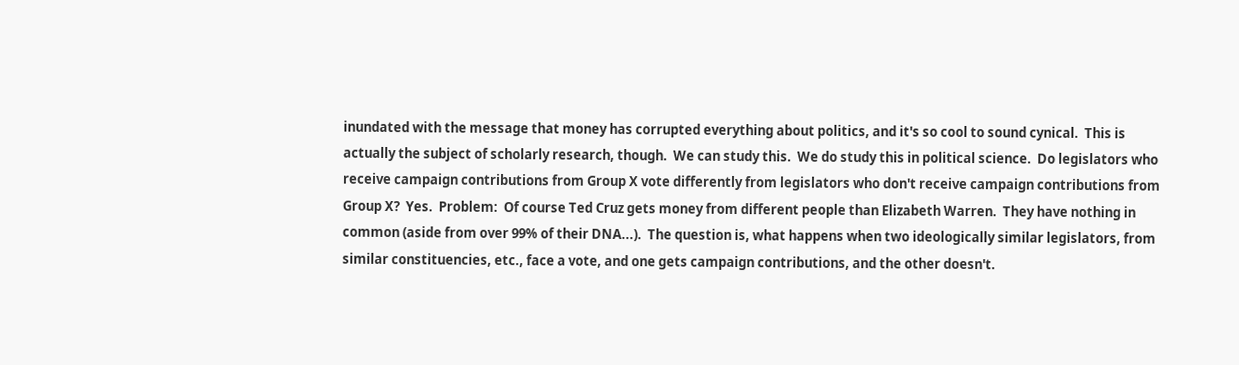inundated with the message that money has corrupted everything about politics, and it's so cool to sound cynical.  This is actually the subject of scholarly research, though.  We can study this.  We do study this in political science.  Do legislators who receive campaign contributions from Group X vote differently from legislators who don't receive campaign contributions from Group X?  Yes.  Problem:  Of course Ted Cruz gets money from different people than Elizabeth Warren.  They have nothing in common (aside from over 99% of their DNA...).  The question is, what happens when two ideologically similar legislators, from similar constituencies, etc., face a vote, and one gets campaign contributions, and the other doesn't.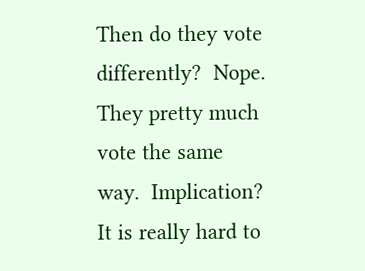Then do they vote differently?  Nope.  They pretty much vote the same way.  Implication?  It is really hard to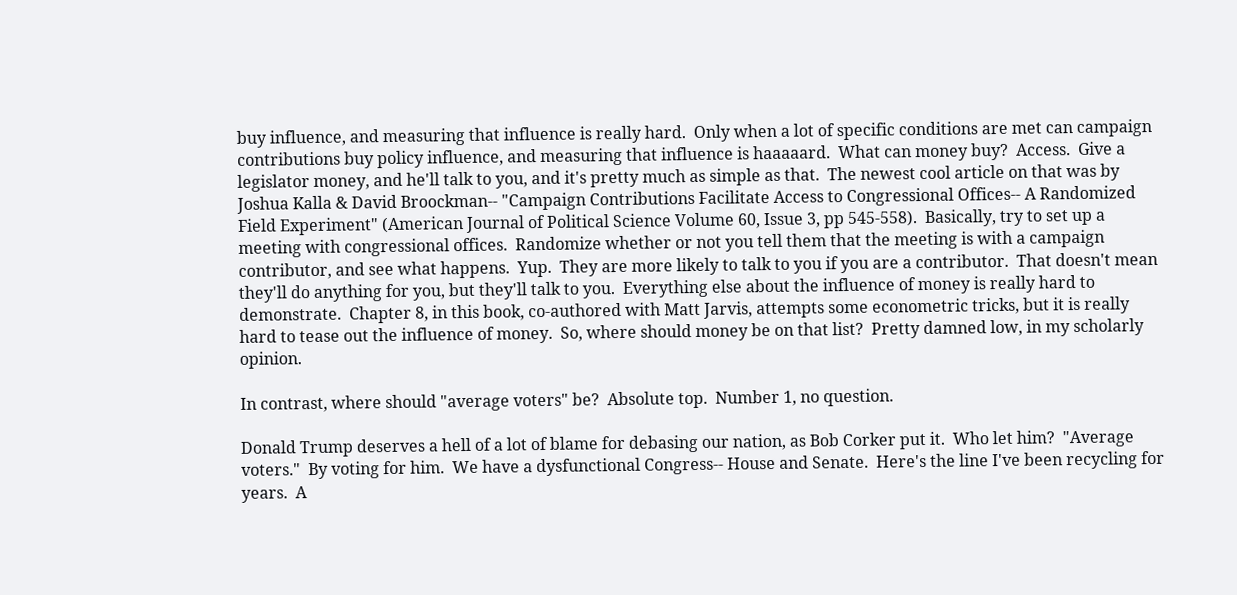buy influence, and measuring that influence is really hard.  Only when a lot of specific conditions are met can campaign contributions buy policy influence, and measuring that influence is haaaaard.  What can money buy?  Access.  Give a legislator money, and he'll talk to you, and it's pretty much as simple as that.  The newest cool article on that was by Joshua Kalla & David Broockman-- "Campaign Contributions Facilitate Access to Congressional Offices-- A Randomized Field Experiment" (American Journal of Political Science Volume 60, Issue 3, pp 545-558).  Basically, try to set up a meeting with congressional offices.  Randomize whether or not you tell them that the meeting is with a campaign contributor, and see what happens.  Yup.  They are more likely to talk to you if you are a contributor.  That doesn't mean they'll do anything for you, but they'll talk to you.  Everything else about the influence of money is really hard to demonstrate.  Chapter 8, in this book, co-authored with Matt Jarvis, attempts some econometric tricks, but it is really hard to tease out the influence of money.  So, where should money be on that list?  Pretty damned low, in my scholarly opinion.

In contrast, where should "average voters" be?  Absolute top.  Number 1, no question.

Donald Trump deserves a hell of a lot of blame for debasing our nation, as Bob Corker put it.  Who let him?  "Average voters."  By voting for him.  We have a dysfunctional Congress-- House and Senate.  Here's the line I've been recycling for years.  A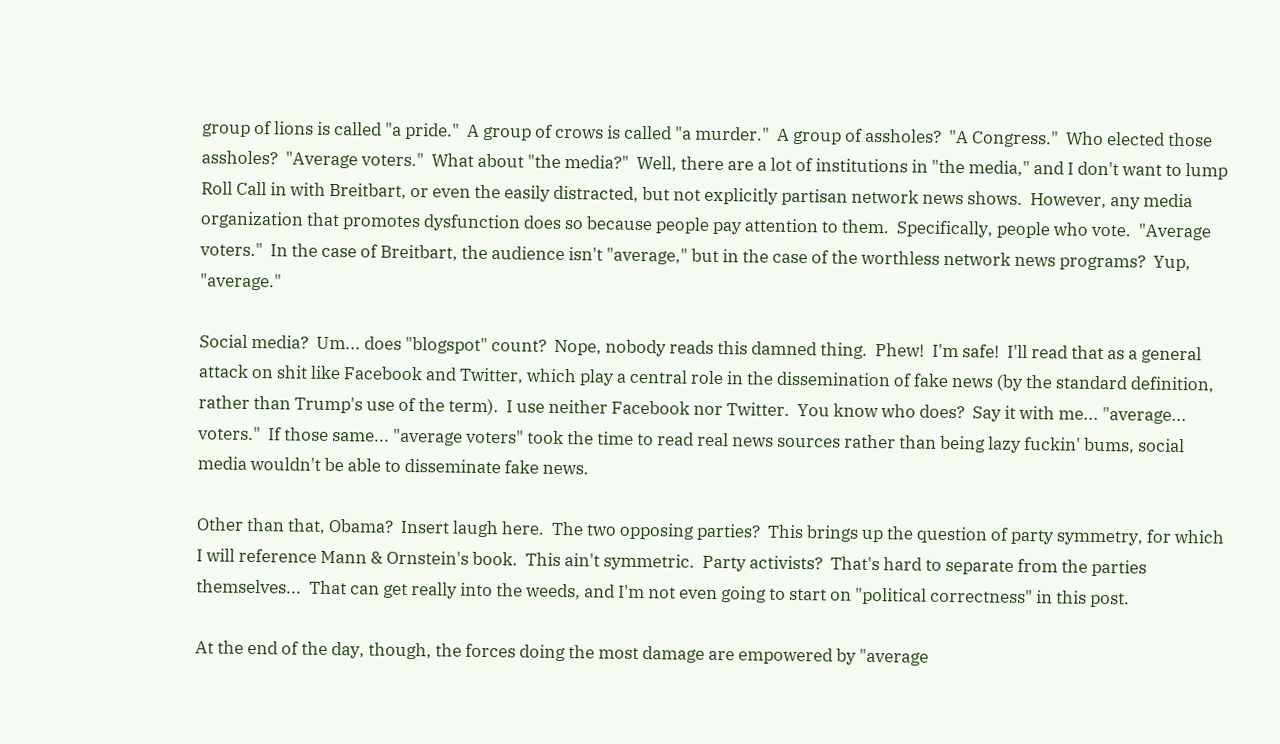group of lions is called "a pride."  A group of crows is called "a murder."  A group of assholes?  "A Congress."  Who elected those assholes?  "Average voters."  What about "the media?"  Well, there are a lot of institutions in "the media," and I don't want to lump Roll Call in with Breitbart, or even the easily distracted, but not explicitly partisan network news shows.  However, any media organization that promotes dysfunction does so because people pay attention to them.  Specifically, people who vote.  "Average voters."  In the case of Breitbart, the audience isn't "average," but in the case of the worthless network news programs?  Yup, "average."

Social media?  Um... does "blogspot" count?  Nope, nobody reads this damned thing.  Phew!  I'm safe!  I'll read that as a general attack on shit like Facebook and Twitter, which play a central role in the dissemination of fake news (by the standard definition, rather than Trump's use of the term).  I use neither Facebook nor Twitter.  You know who does?  Say it with me... "average... voters."  If those same... "average voters" took the time to read real news sources rather than being lazy fuckin' bums, social media wouldn't be able to disseminate fake news.

Other than that, Obama?  Insert laugh here.  The two opposing parties?  This brings up the question of party symmetry, for which I will reference Mann & Ornstein's book.  This ain't symmetric.  Party activists?  That's hard to separate from the parties themselves...  That can get really into the weeds, and I'm not even going to start on "political correctness" in this post.

At the end of the day, though, the forces doing the most damage are empowered by "average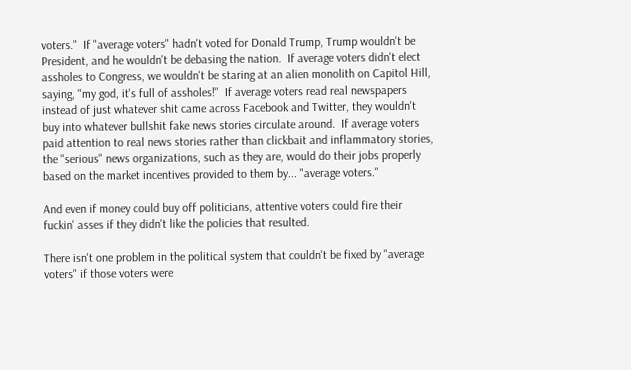voters."  If "average voters" hadn't voted for Donald Trump, Trump wouldn't be President, and he wouldn't be debasing the nation.  If average voters didn't elect assholes to Congress, we wouldn't be staring at an alien monolith on Capitol Hill, saying, "my god, it's full of assholes!"  If average voters read real newspapers instead of just whatever shit came across Facebook and Twitter, they wouldn't buy into whatever bullshit fake news stories circulate around.  If average voters paid attention to real news stories rather than clickbait and inflammatory stories, the "serious" news organizations, such as they are, would do their jobs properly based on the market incentives provided to them by... "average voters."

And even if money could buy off politicians, attentive voters could fire their fuckin' asses if they didn't like the policies that resulted.

There isn't one problem in the political system that couldn't be fixed by "average voters" if those voters were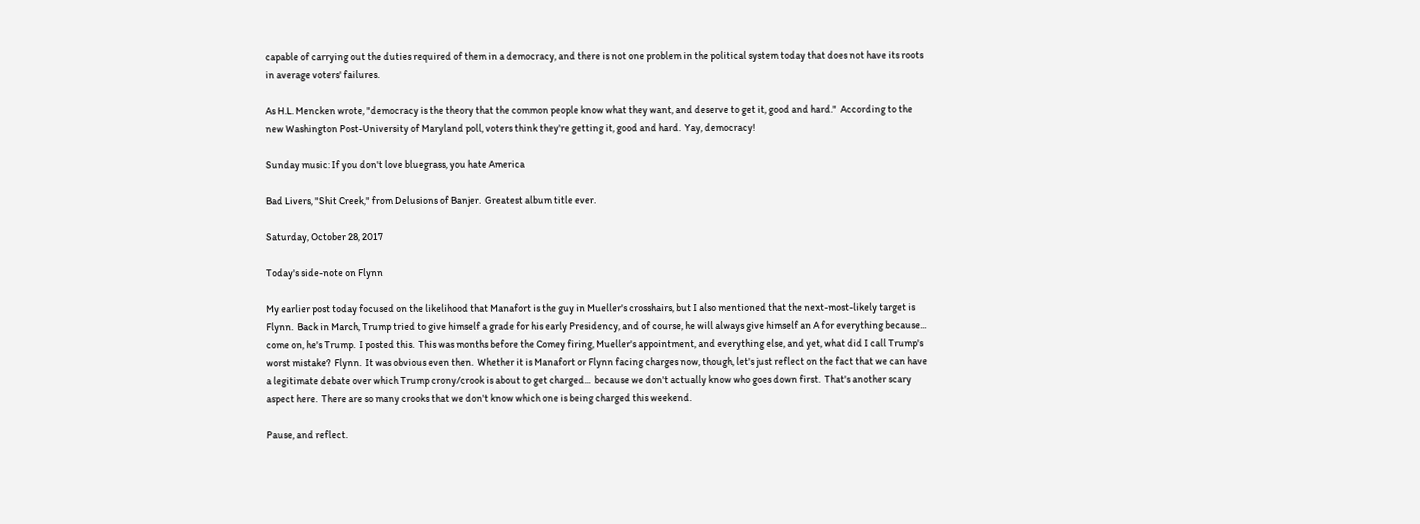capable of carrying out the duties required of them in a democracy, and there is not one problem in the political system today that does not have its roots in average voters' failures.

As H.L. Mencken wrote, "democracy is the theory that the common people know what they want, and deserve to get it, good and hard."  According to the new Washington Post-University of Maryland poll, voters think they're getting it, good and hard.  Yay, democracy!

Sunday music: If you don't love bluegrass, you hate America

Bad Livers, "Shit Creek," from Delusions of Banjer.  Greatest album title ever.

Saturday, October 28, 2017

Today's side-note on Flynn

My earlier post today focused on the likelihood that Manafort is the guy in Mueller's crosshairs, but I also mentioned that the next-most-likely target is Flynn.  Back in March, Trump tried to give himself a grade for his early Presidency, and of course, he will always give himself an A for everything because... come on, he's Trump.  I posted this.  This was months before the Comey firing, Mueller's appointment, and everything else, and yet, what did I call Trump's worst mistake?  Flynn.  It was obvious even then.  Whether it is Manafort or Flynn facing charges now, though, let's just reflect on the fact that we can have a legitimate debate over which Trump crony/crook is about to get charged...  because we don't actually know who goes down first.  That's another scary aspect here.  There are so many crooks that we don't know which one is being charged this weekend.

Pause, and reflect.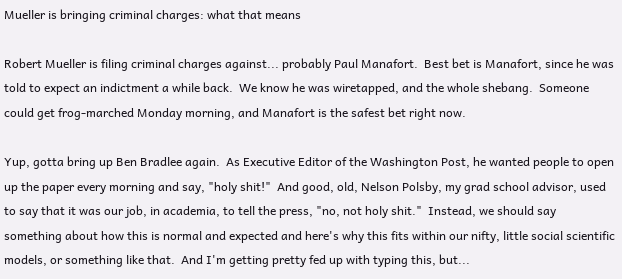Mueller is bringing criminal charges: what that means

Robert Mueller is filing criminal charges against... probably Paul Manafort.  Best bet is Manafort, since he was told to expect an indictment a while back.  We know he was wiretapped, and the whole shebang.  Someone could get frog-marched Monday morning, and Manafort is the safest bet right now.

Yup, gotta bring up Ben Bradlee again.  As Executive Editor of the Washington Post, he wanted people to open up the paper every morning and say, "holy shit!"  And good, old, Nelson Polsby, my grad school advisor, used to say that it was our job, in academia, to tell the press, "no, not holy shit."  Instead, we should say something about how this is normal and expected and here's why this fits within our nifty, little social scientific models, or something like that.  And I'm getting pretty fed up with typing this, but...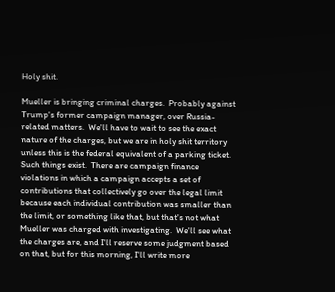Holy shit.

Mueller is bringing criminal charges.  Probably against Trump's former campaign manager, over Russia-related matters.  We'll have to wait to see the exact nature of the charges, but we are in holy shit territory unless this is the federal equivalent of a parking ticket.  Such things exist.  There are campaign finance violations in which a campaign accepts a set of contributions that collectively go over the legal limit because each individual contribution was smaller than the limit, or something like that, but that's not what Mueller was charged with investigating.  We'll see what the charges are, and I'll reserve some judgment based on that, but for this morning, I'll write more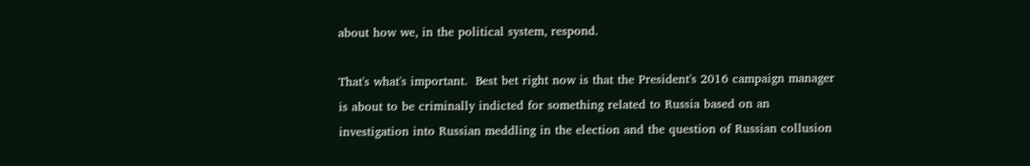about how we, in the political system, respond.

That's what's important.  Best bet right now is that the President's 2016 campaign manager is about to be criminally indicted for something related to Russia based on an investigation into Russian meddling in the election and the question of Russian collusion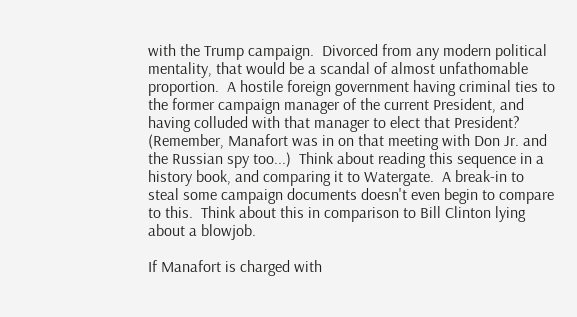with the Trump campaign.  Divorced from any modern political mentality, that would be a scandal of almost unfathomable proportion.  A hostile foreign government having criminal ties to the former campaign manager of the current President, and having colluded with that manager to elect that President?  (Remember, Manafort was in on that meeting with Don Jr. and the Russian spy too...)  Think about reading this sequence in a history book, and comparing it to Watergate.  A break-in to steal some campaign documents doesn't even begin to compare to this.  Think about this in comparison to Bill Clinton lying about a blowjob.

If Manafort is charged with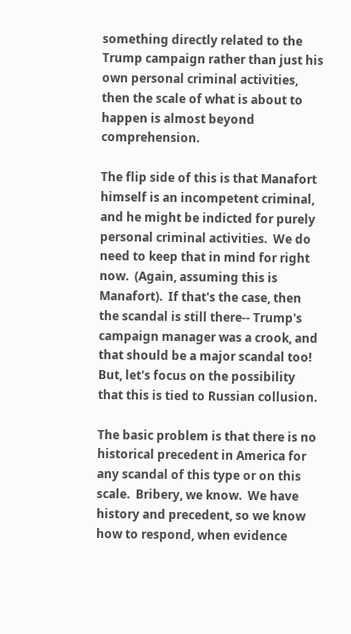something directly related to the Trump campaign rather than just his own personal criminal activities, then the scale of what is about to happen is almost beyond comprehension.

The flip side of this is that Manafort himself is an incompetent criminal, and he might be indicted for purely personal criminal activities.  We do need to keep that in mind for right now.  (Again, assuming this is Manafort).  If that's the case, then the scandal is still there-- Trump's campaign manager was a crook, and that should be a major scandal too!  But, let's focus on the possibility that this is tied to Russian collusion.

The basic problem is that there is no historical precedent in America for any scandal of this type or on this scale.  Bribery, we know.  We have history and precedent, so we know how to respond, when evidence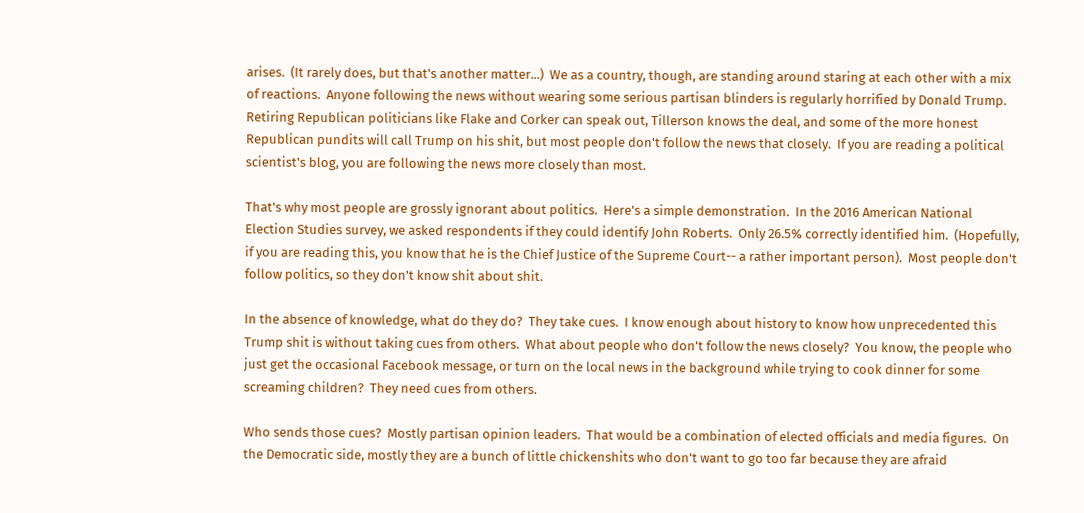arises.  (It rarely does, but that's another matter...)  We as a country, though, are standing around staring at each other with a mix of reactions.  Anyone following the news without wearing some serious partisan blinders is regularly horrified by Donald Trump.  Retiring Republican politicians like Flake and Corker can speak out, Tillerson knows the deal, and some of the more honest Republican pundits will call Trump on his shit, but most people don't follow the news that closely.  If you are reading a political scientist's blog, you are following the news more closely than most.

That's why most people are grossly ignorant about politics.  Here's a simple demonstration.  In the 2016 American National Election Studies survey, we asked respondents if they could identify John Roberts.  Only 26.5% correctly identified him.  (Hopefully, if you are reading this, you know that he is the Chief Justice of the Supreme Court-- a rather important person).  Most people don't follow politics, so they don't know shit about shit.

In the absence of knowledge, what do they do?  They take cues.  I know enough about history to know how unprecedented this Trump shit is without taking cues from others.  What about people who don't follow the news closely?  You know, the people who just get the occasional Facebook message, or turn on the local news in the background while trying to cook dinner for some screaming children?  They need cues from others.

Who sends those cues?  Mostly partisan opinion leaders.  That would be a combination of elected officials and media figures.  On the Democratic side, mostly they are a bunch of little chickenshits who don't want to go too far because they are afraid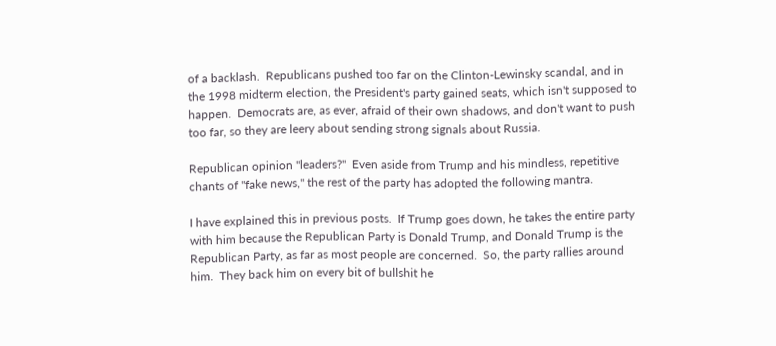of a backlash.  Republicans pushed too far on the Clinton-Lewinsky scandal, and in the 1998 midterm election, the President's party gained seats, which isn't supposed to happen.  Democrats are, as ever, afraid of their own shadows, and don't want to push too far, so they are leery about sending strong signals about Russia.

Republican opinion "leaders?"  Even aside from Trump and his mindless, repetitive chants of "fake news," the rest of the party has adopted the following mantra.

I have explained this in previous posts.  If Trump goes down, he takes the entire party with him because the Republican Party is Donald Trump, and Donald Trump is the Republican Party, as far as most people are concerned.  So, the party rallies around him.  They back him on every bit of bullshit he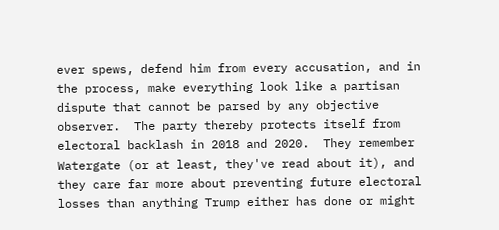ever spews, defend him from every accusation, and in the process, make everything look like a partisan dispute that cannot be parsed by any objective observer.  The party thereby protects itself from electoral backlash in 2018 and 2020.  They remember Watergate (or at least, they've read about it), and they care far more about preventing future electoral losses than anything Trump either has done or might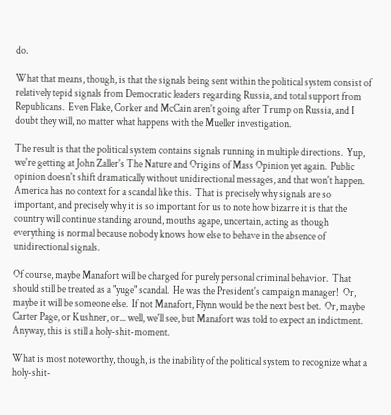do.

What that means, though, is that the signals being sent within the political system consist of relatively tepid signals from Democratic leaders regarding Russia, and total support from Republicans.  Even Flake, Corker and McCain aren't going after Trump on Russia, and I doubt they will, no matter what happens with the Mueller investigation.

The result is that the political system contains signals running in multiple directions.  Yup, we're getting at John Zaller's The Nature and Origins of Mass Opinion yet again.  Public opinion doesn't shift dramatically without unidirectional messages, and that won't happen.  America has no context for a scandal like this.  That is precisely why signals are so important, and precisely why it is so important for us to note how bizarre it is that the country will continue standing around, mouths agape, uncertain, acting as though everything is normal because nobody knows how else to behave in the absence of unidirectional signals.

Of course, maybe Manafort will be charged for purely personal criminal behavior.  That should still be treated as a "yuge" scandal.  He was the President's campaign manager!  Or, maybe it will be someone else.  If not Manafort, Flynn would be the next best bet.  Or, maybe Carter Page, or Kushner, or... well, we'll see, but Manafort was told to expect an indictment.  Anyway, this is still a holy-shit-moment.

What is most noteworthy, though, is the inability of the political system to recognize what a holy-shit-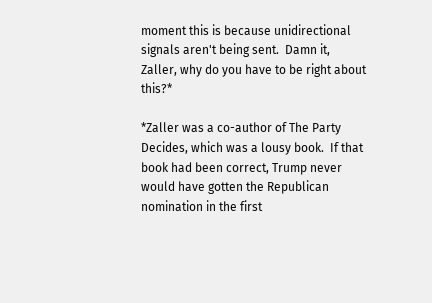moment this is because unidirectional signals aren't being sent.  Damn it, Zaller, why do you have to be right about this?*

*Zaller was a co-author of The Party Decides, which was a lousy book.  If that book had been correct, Trump never would have gotten the Republican nomination in the first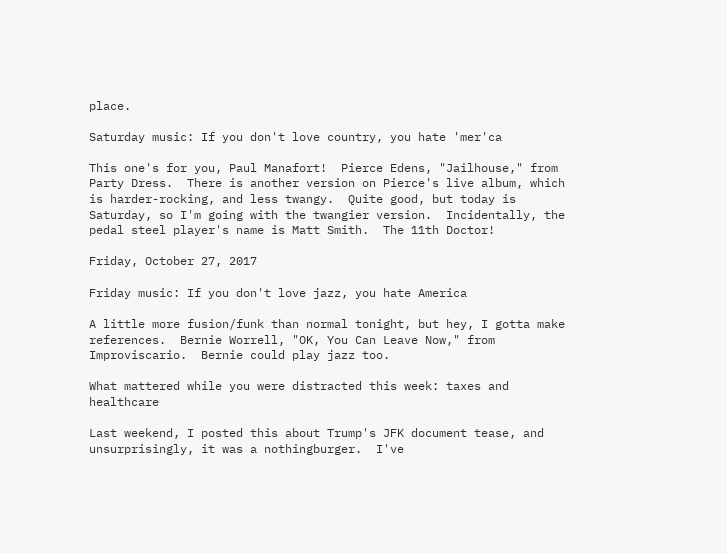place.

Saturday music: If you don't love country, you hate 'mer'ca

This one's for you, Paul Manafort!  Pierce Edens, "Jailhouse," from Party Dress.  There is another version on Pierce's live album, which is harder-rocking, and less twangy.  Quite good, but today is Saturday, so I'm going with the twangier version.  Incidentally, the pedal steel player's name is Matt Smith.  The 11th Doctor!

Friday, October 27, 2017

Friday music: If you don't love jazz, you hate America

A little more fusion/funk than normal tonight, but hey, I gotta make references.  Bernie Worrell, "OK, You Can Leave Now," from Improviscario.  Bernie could play jazz too.

What mattered while you were distracted this week: taxes and healthcare

Last weekend, I posted this about Trump's JFK document tease, and unsurprisingly, it was a nothingburger.  I've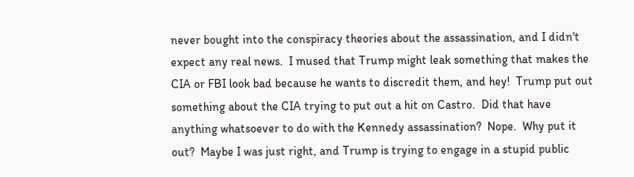never bought into the conspiracy theories about the assassination, and I didn't expect any real news.  I mused that Trump might leak something that makes the CIA or FBI look bad because he wants to discredit them, and hey!  Trump put out something about the CIA trying to put out a hit on Castro.  Did that have anything whatsoever to do with the Kennedy assassination?  Nope.  Why put it out?  Maybe I was just right, and Trump is trying to engage in a stupid public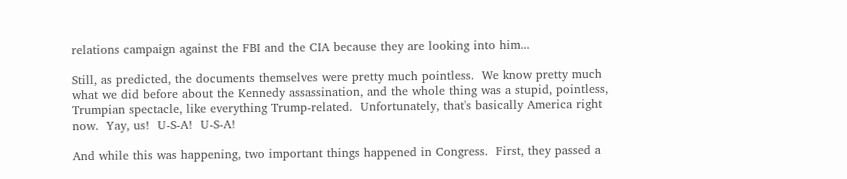relations campaign against the FBI and the CIA because they are looking into him...

Still, as predicted, the documents themselves were pretty much pointless.  We know pretty much what we did before about the Kennedy assassination, and the whole thing was a stupid, pointless, Trumpian spectacle, like everything Trump-related.  Unfortunately, that's basically America right now.  Yay, us!  U-S-A!  U-S-A!

And while this was happening, two important things happened in Congress.  First, they passed a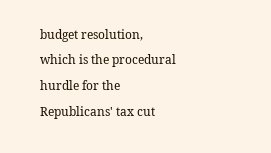budget resolution, which is the procedural hurdle for the Republicans' tax cut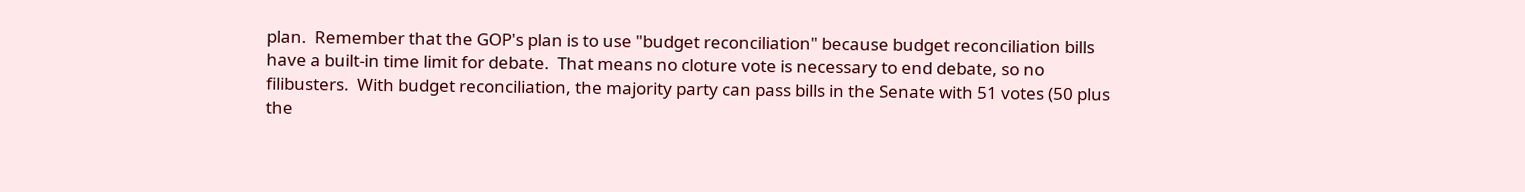plan.  Remember that the GOP's plan is to use "budget reconciliation" because budget reconciliation bills have a built-in time limit for debate.  That means no cloture vote is necessary to end debate, so no filibusters.  With budget reconciliation, the majority party can pass bills in the Senate with 51 votes (50 plus the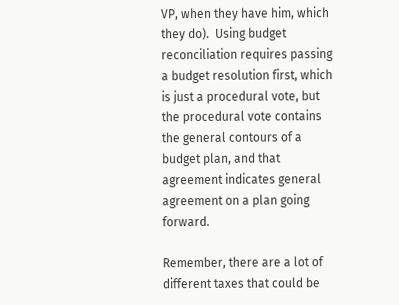VP, when they have him, which they do).  Using budget reconciliation requires passing a budget resolution first, which is just a procedural vote, but the procedural vote contains the general contours of a budget plan, and that agreement indicates general agreement on a plan going forward.

Remember, there are a lot of different taxes that could be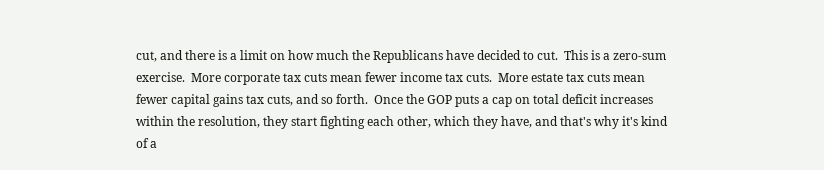cut, and there is a limit on how much the Republicans have decided to cut.  This is a zero-sum exercise.  More corporate tax cuts mean fewer income tax cuts.  More estate tax cuts mean fewer capital gains tax cuts, and so forth.  Once the GOP puts a cap on total deficit increases within the resolution, they start fighting each other, which they have, and that's why it's kind of a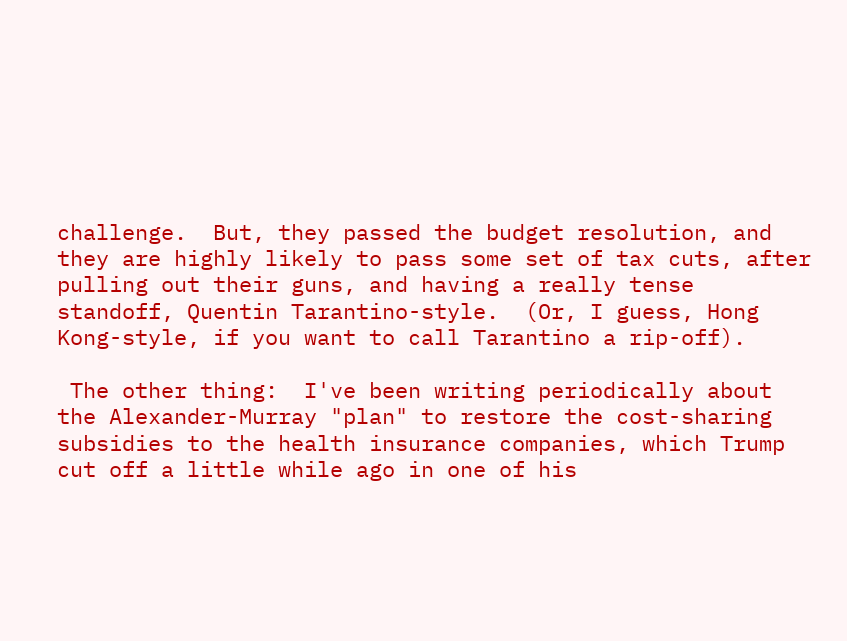challenge.  But, they passed the budget resolution, and they are highly likely to pass some set of tax cuts, after pulling out their guns, and having a really tense standoff, Quentin Tarantino-style.  (Or, I guess, Hong Kong-style, if you want to call Tarantino a rip-off).

 The other thing:  I've been writing periodically about the Alexander-Murray "plan" to restore the cost-sharing subsidies to the health insurance companies, which Trump cut off a little while ago in one of his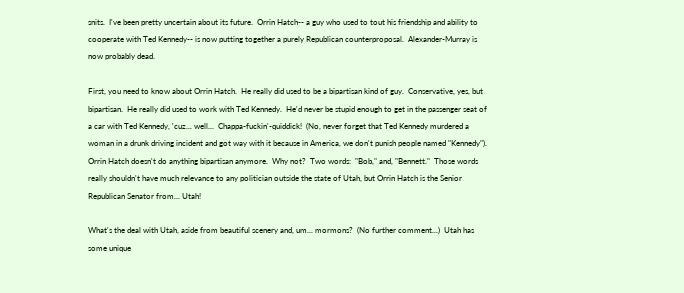snits.  I've been pretty uncertain about its future.  Orrin Hatch-- a guy who used to tout his friendship and ability to cooperate with Ted Kennedy-- is now putting together a purely Republican counterproposal.  Alexander-Murray is now probably dead.

First, you need to know about Orrin Hatch.  He really did used to be a bipartisan kind of guy.  Conservative, yes, but bipartisan.  He really did used to work with Ted Kennedy.  He'd never be stupid enough to get in the passenger seat of a car with Ted Kennedy, 'cuz... well...  Chappa-fuckin'-quiddick!  (No, never forget that Ted Kennedy murdered a woman in a drunk driving incident and got way with it because in America, we don't punish people named "Kennedy").  Orrin Hatch doesn't do anything bipartisan anymore.  Why not?  Two words:  "Bob," and, "Bennett."  Those words really shouldn't have much relevance to any politician outside the state of Utah, but Orrin Hatch is the Senior Republican Senator from... Utah!

What's the deal with Utah, aside from beautiful scenery and, um... mormons?  (No further comment...)  Utah has some unique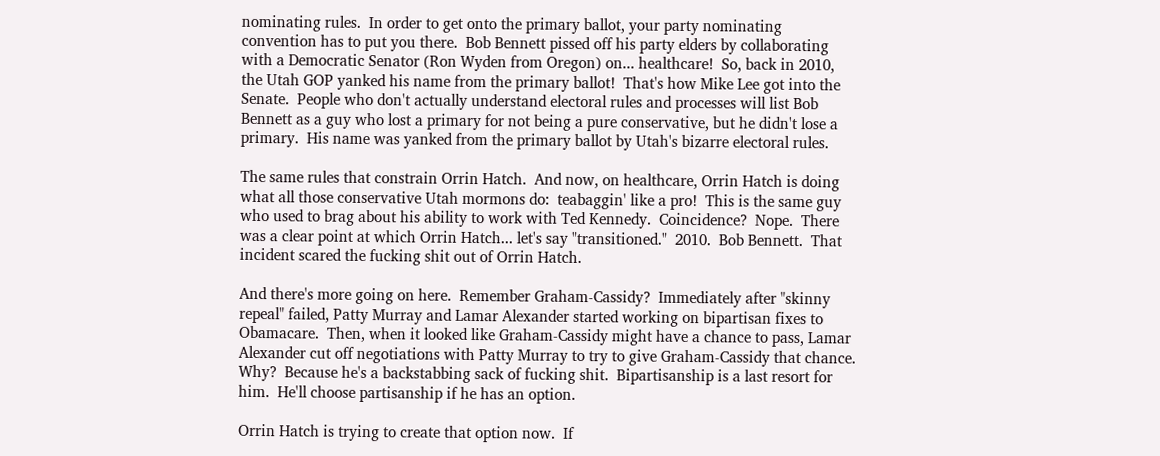nominating rules.  In order to get onto the primary ballot, your party nominating convention has to put you there.  Bob Bennett pissed off his party elders by collaborating with a Democratic Senator (Ron Wyden from Oregon) on... healthcare!  So, back in 2010, the Utah GOP yanked his name from the primary ballot!  That's how Mike Lee got into the Senate.  People who don't actually understand electoral rules and processes will list Bob Bennett as a guy who lost a primary for not being a pure conservative, but he didn't lose a primary.  His name was yanked from the primary ballot by Utah's bizarre electoral rules.

The same rules that constrain Orrin Hatch.  And now, on healthcare, Orrin Hatch is doing what all those conservative Utah mormons do:  teabaggin' like a pro!  This is the same guy who used to brag about his ability to work with Ted Kennedy.  Coincidence?  Nope.  There was a clear point at which Orrin Hatch... let's say "transitioned."  2010.  Bob Bennett.  That incident scared the fucking shit out of Orrin Hatch.

And there's more going on here.  Remember Graham-Cassidy?  Immediately after "skinny repeal" failed, Patty Murray and Lamar Alexander started working on bipartisan fixes to Obamacare.  Then, when it looked like Graham-Cassidy might have a chance to pass, Lamar Alexander cut off negotiations with Patty Murray to try to give Graham-Cassidy that chance.  Why?  Because he's a backstabbing sack of fucking shit.  Bipartisanship is a last resort for him.  He'll choose partisanship if he has an option.

Orrin Hatch is trying to create that option now.  If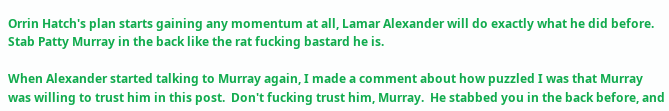Orrin Hatch's plan starts gaining any momentum at all, Lamar Alexander will do exactly what he did before.  Stab Patty Murray in the back like the rat fucking bastard he is.

When Alexander started talking to Murray again, I made a comment about how puzzled I was that Murray was willing to trust him in this post.  Don't fucking trust him, Murray.  He stabbed you in the back before, and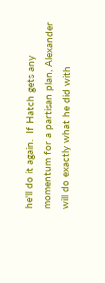he'll do it again.  If Hatch gets any momentum for a partisan plan, Alexander will do exactly what he did with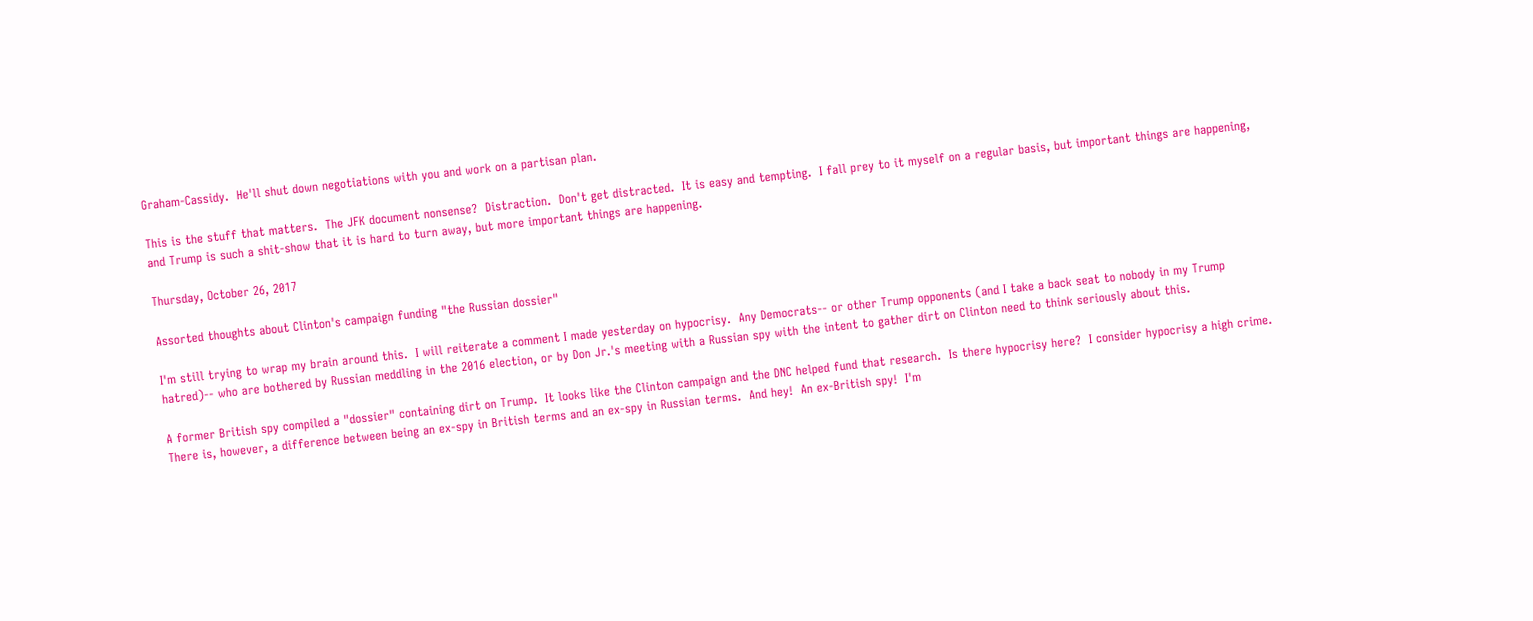Graham-Cassidy.  He'll shut down negotiations with you and work on a partisan plan.

This is the stuff that matters.  The JFK document nonsense?  Distraction.  Don't get distracted.  It is easy and tempting.  I fall prey to it myself on a regular basis, but important things are happening, and Trump is such a shit-show that it is hard to turn away, but more important things are happening.

Thursday, October 26, 2017

Assorted thoughts about Clinton's campaign funding "the Russian dossier"

I'm still trying to wrap my brain around this.  I will reiterate a comment I made yesterday on hypocrisy.  Any Democrats-- or other Trump opponents (and I take a back seat to nobody in my Trump hatred)-- who are bothered by Russian meddling in the 2016 election, or by Don Jr.'s meeting with a Russian spy with the intent to gather dirt on Clinton need to think seriously about this.

A former British spy compiled a "dossier" containing dirt on Trump.  It looks like the Clinton campaign and the DNC helped fund that research.  Is there hypocrisy here?  I consider hypocrisy a high crime.  There is, however, a difference between being an ex-spy in British terms and an ex-spy in Russian terms.  And hey!  An ex-British spy!  I'm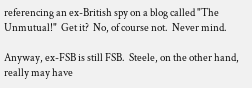referencing an ex-British spy on a blog called "The Unmutual!"  Get it?  No, of course not.  Never mind.

Anyway, ex-FSB is still FSB.  Steele, on the other hand, really may have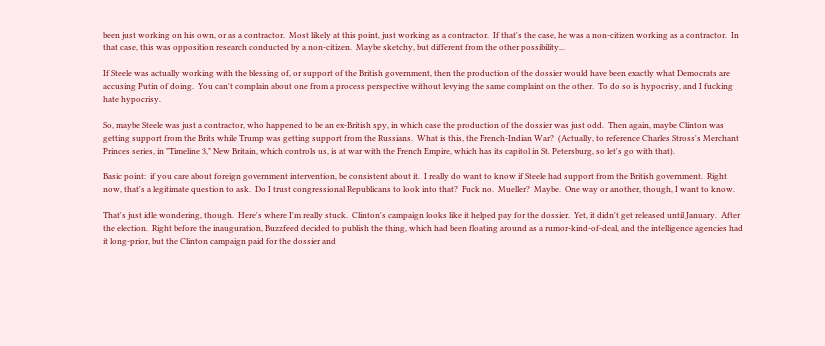been just working on his own, or as a contractor.  Most likely at this point, just working as a contractor.  If that's the case, he was a non-citizen working as a contractor.  In that case, this was opposition research conducted by a non-citizen.  Maybe sketchy, but different from the other possibility...

If Steele was actually working with the blessing of, or support of the British government, then the production of the dossier would have been exactly what Democrats are accusing Putin of doing.  You can't complain about one from a process perspective without levying the same complaint on the other.  To do so is hypocrisy, and I fucking hate hypocrisy.

So, maybe Steele was just a contractor, who happened to be an ex-British spy, in which case the production of the dossier was just odd.  Then again, maybe Clinton was getting support from the Brits while Trump was getting support from the Russians.  What is this, the French-Indian War?  (Actually, to reference Charles Stross's Merchant Princes series, in "Timeline 3," New Britain, which controls us, is at war with the French Empire, which has its capitol in St. Petersburg, so let's go with that).

Basic point:  if you care about foreign government intervention, be consistent about it.  I really do want to know if Steele had support from the British government.  Right now, that's a legitimate question to ask.  Do I trust congressional Republicans to look into that?  Fuck no.  Mueller?  Maybe.  One way or another, though, I want to know.

That's just idle wondering, though.  Here's where I'm really stuck.  Clinton's campaign looks like it helped pay for the dossier.  Yet, it didn't get released until January.  After the election.  Right before the inauguration, Buzzfeed decided to publish the thing, which had been floating around as a rumor-kind-of-deal, and the intelligence agencies had it long-prior, but the Clinton campaign paid for the dossier and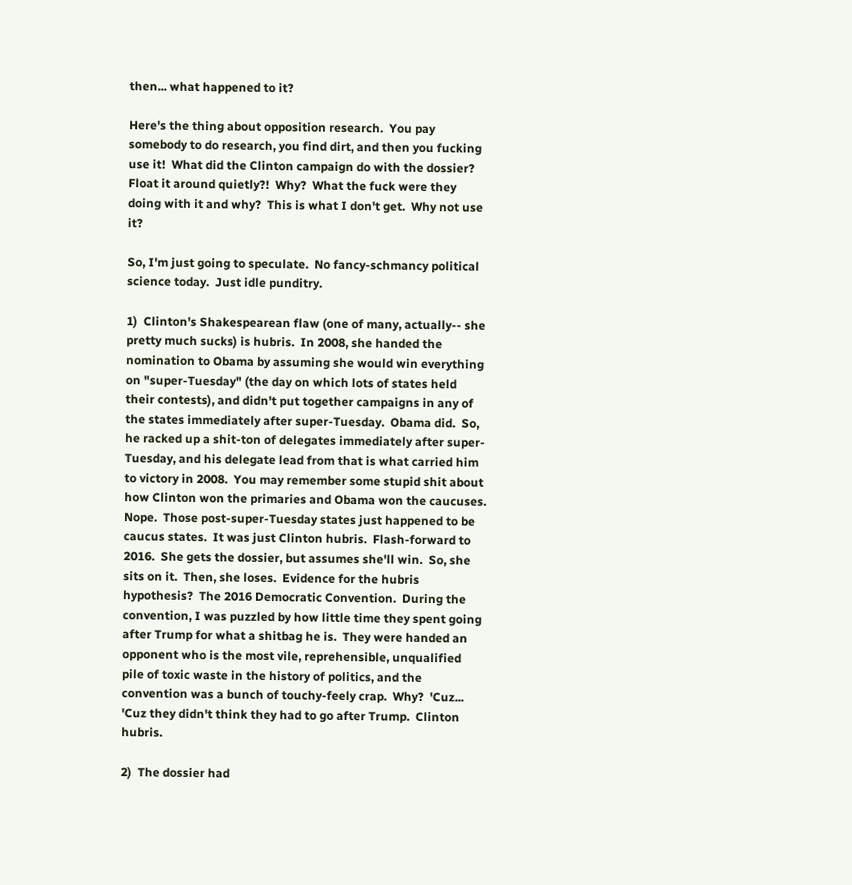then... what happened to it?

Here's the thing about opposition research.  You pay somebody to do research, you find dirt, and then you fucking use it!  What did the Clinton campaign do with the dossier?  Float it around quietly?!  Why?  What the fuck were they doing with it and why?  This is what I don't get.  Why not use it?

So, I'm just going to speculate.  No fancy-schmancy political science today.  Just idle punditry.

1)  Clinton's Shakespearean flaw (one of many, actually-- she pretty much sucks) is hubris.  In 2008, she handed the nomination to Obama by assuming she would win everything on "super-Tuesday" (the day on which lots of states held their contests), and didn't put together campaigns in any of the states immediately after super-Tuesday.  Obama did.  So, he racked up a shit-ton of delegates immediately after super-Tuesday, and his delegate lead from that is what carried him to victory in 2008.  You may remember some stupid shit about how Clinton won the primaries and Obama won the caucuses.  Nope.  Those post-super-Tuesday states just happened to be caucus states.  It was just Clinton hubris.  Flash-forward to 2016.  She gets the dossier, but assumes she'll win.  So, she sits on it.  Then, she loses.  Evidence for the hubris hypothesis?  The 2016 Democratic Convention.  During the convention, I was puzzled by how little time they spent going after Trump for what a shitbag he is.  They were handed an opponent who is the most vile, reprehensible, unqualified pile of toxic waste in the history of politics, and the convention was a bunch of touchy-feely crap.  Why?  'Cuz...  'Cuz they didn't think they had to go after Trump.  Clinton hubris.

2)  The dossier had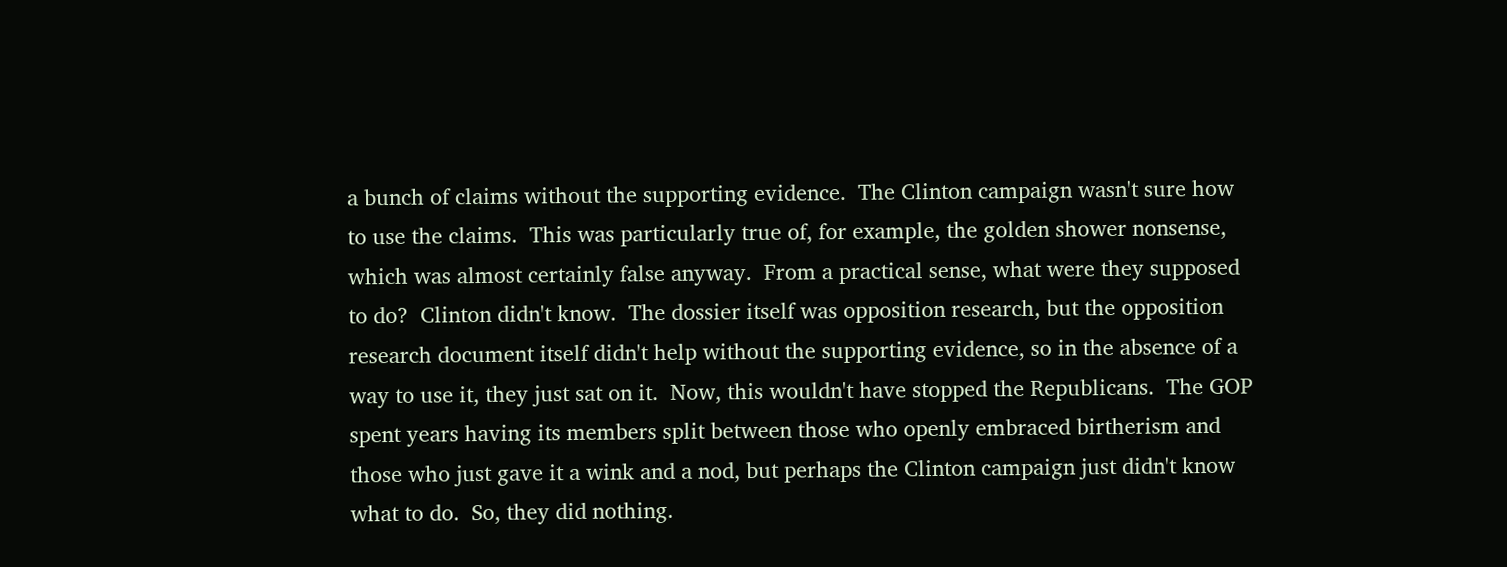a bunch of claims without the supporting evidence.  The Clinton campaign wasn't sure how to use the claims.  This was particularly true of, for example, the golden shower nonsense, which was almost certainly false anyway.  From a practical sense, what were they supposed to do?  Clinton didn't know.  The dossier itself was opposition research, but the opposition research document itself didn't help without the supporting evidence, so in the absence of a way to use it, they just sat on it.  Now, this wouldn't have stopped the Republicans.  The GOP spent years having its members split between those who openly embraced birtherism and those who just gave it a wink and a nod, but perhaps the Clinton campaign just didn't know what to do.  So, they did nothing.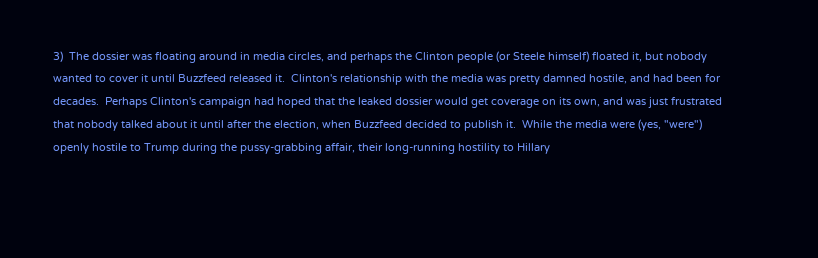3)  The dossier was floating around in media circles, and perhaps the Clinton people (or Steele himself) floated it, but nobody wanted to cover it until Buzzfeed released it.  Clinton's relationship with the media was pretty damned hostile, and had been for decades.  Perhaps Clinton's campaign had hoped that the leaked dossier would get coverage on its own, and was just frustrated that nobody talked about it until after the election, when Buzzfeed decided to publish it.  While the media were (yes, "were") openly hostile to Trump during the pussy-grabbing affair, their long-running hostility to Hillary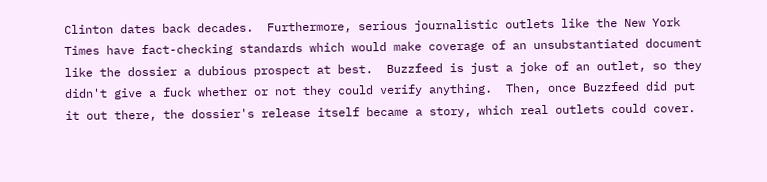Clinton dates back decades.  Furthermore, serious journalistic outlets like the New York Times have fact-checking standards which would make coverage of an unsubstantiated document like the dossier a dubious prospect at best.  Buzzfeed is just a joke of an outlet, so they didn't give a fuck whether or not they could verify anything.  Then, once Buzzfeed did put it out there, the dossier's release itself became a story, which real outlets could cover.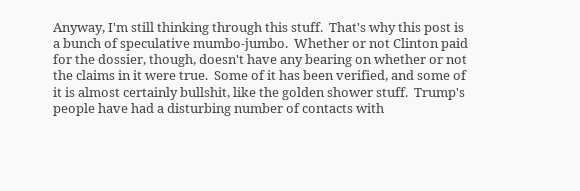Anyway, I'm still thinking through this stuff.  That's why this post is a bunch of speculative mumbo-jumbo.  Whether or not Clinton paid for the dossier, though, doesn't have any bearing on whether or not the claims in it were true.  Some of it has been verified, and some of it is almost certainly bullshit, like the golden shower stuff.  Trump's people have had a disturbing number of contacts with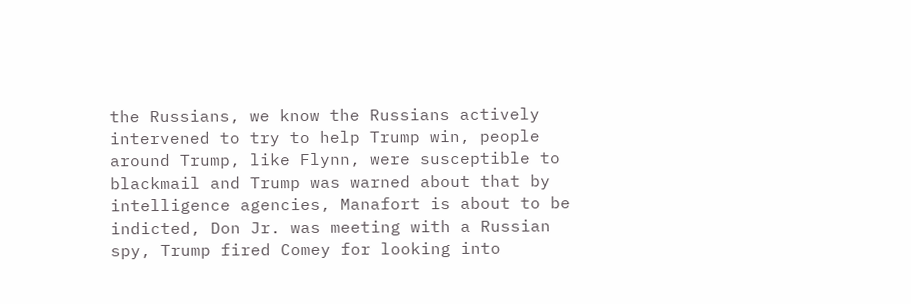the Russians, we know the Russians actively intervened to try to help Trump win, people around Trump, like Flynn, were susceptible to blackmail and Trump was warned about that by intelligence agencies, Manafort is about to be indicted, Don Jr. was meeting with a Russian spy, Trump fired Comey for looking into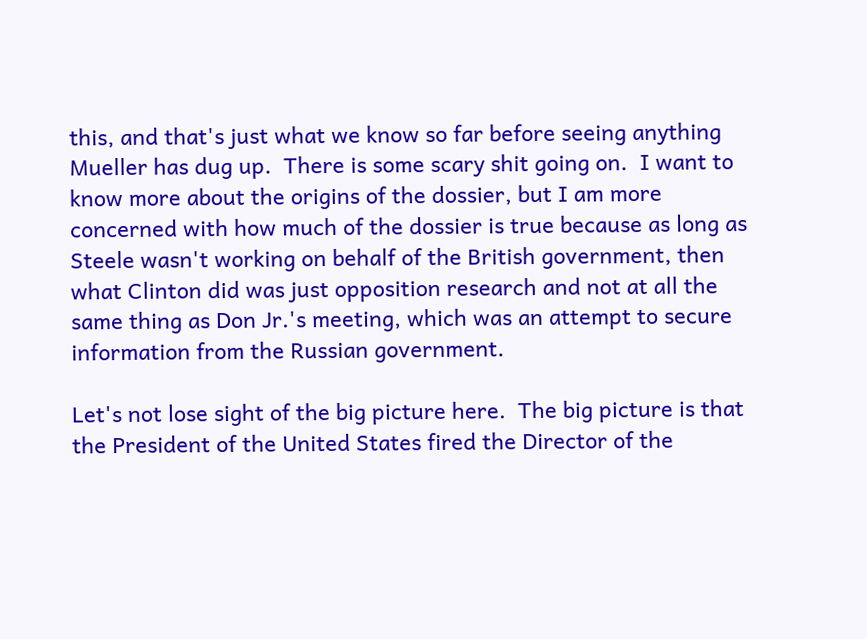this, and that's just what we know so far before seeing anything Mueller has dug up.  There is some scary shit going on.  I want to know more about the origins of the dossier, but I am more concerned with how much of the dossier is true because as long as Steele wasn't working on behalf of the British government, then what Clinton did was just opposition research and not at all the same thing as Don Jr.'s meeting, which was an attempt to secure information from the Russian government.

Let's not lose sight of the big picture here.  The big picture is that the President of the United States fired the Director of the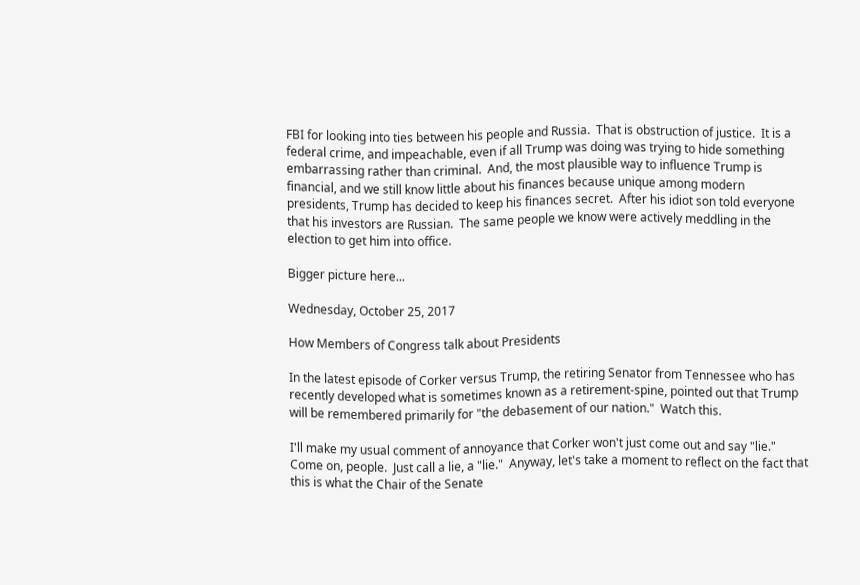FBI for looking into ties between his people and Russia.  That is obstruction of justice.  It is a federal crime, and impeachable, even if all Trump was doing was trying to hide something embarrassing rather than criminal.  And, the most plausible way to influence Trump is financial, and we still know little about his finances because unique among modern presidents, Trump has decided to keep his finances secret.  After his idiot son told everyone that his investors are Russian.  The same people we know were actively meddling in the election to get him into office.

Bigger picture here...

Wednesday, October 25, 2017

How Members of Congress talk about Presidents

In the latest episode of Corker versus Trump, the retiring Senator from Tennessee who has recently developed what is sometimes known as a retirement-spine, pointed out that Trump will be remembered primarily for "the debasement of our nation."  Watch this.

I'll make my usual comment of annoyance that Corker won't just come out and say "lie."  Come on, people.  Just call a lie, a "lie."  Anyway, let's take a moment to reflect on the fact that this is what the Chair of the Senate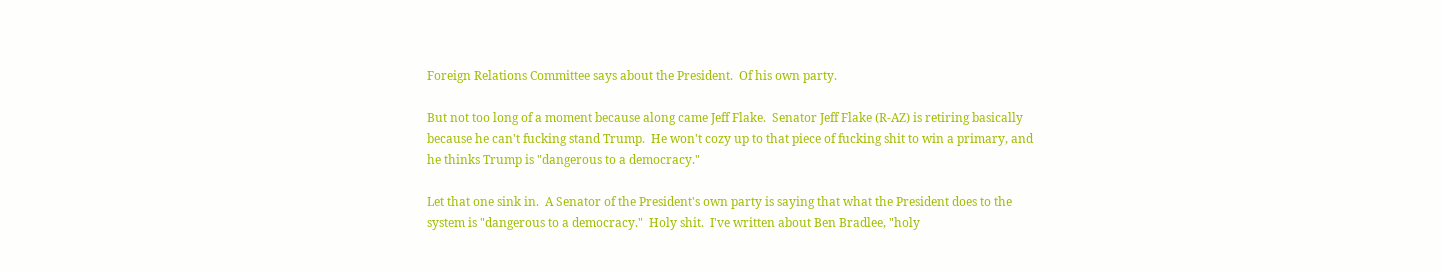Foreign Relations Committee says about the President.  Of his own party.

But not too long of a moment because along came Jeff Flake.  Senator Jeff Flake (R-AZ) is retiring basically because he can't fucking stand Trump.  He won't cozy up to that piece of fucking shit to win a primary, and he thinks Trump is "dangerous to a democracy."

Let that one sink in.  A Senator of the President's own party is saying that what the President does to the system is "dangerous to a democracy."  Holy shit.  I've written about Ben Bradlee, "holy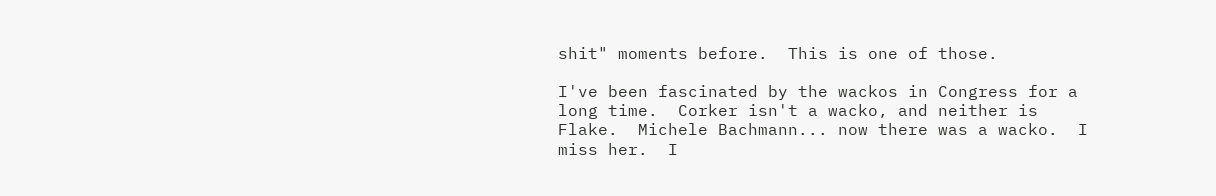shit" moments before.  This is one of those.

I've been fascinated by the wackos in Congress for a long time.  Corker isn't a wacko, and neither is Flake.  Michele Bachmann... now there was a wacko.  I miss her.  I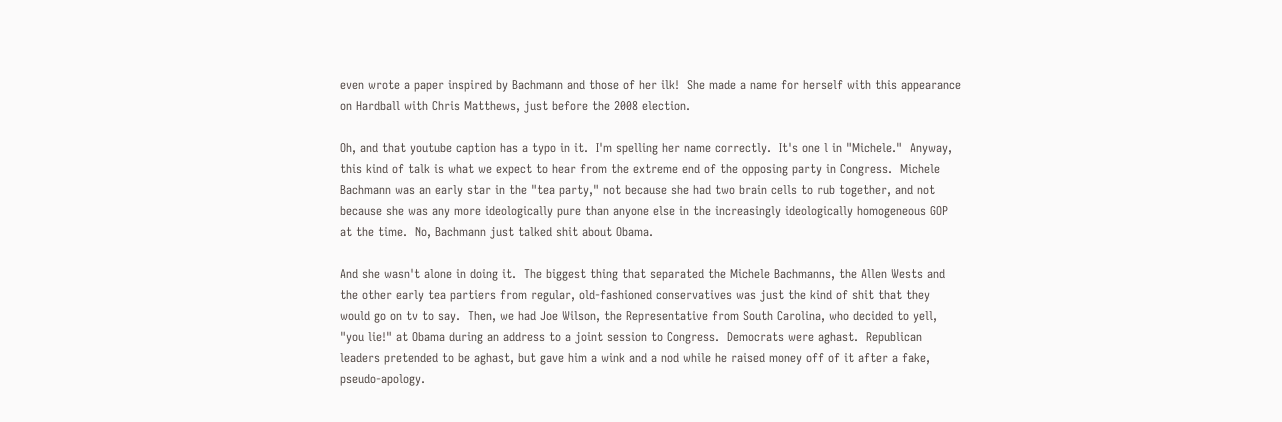even wrote a paper inspired by Bachmann and those of her ilk!  She made a name for herself with this appearance on Hardball with Chris Matthews, just before the 2008 election.

Oh, and that youtube caption has a typo in it.  I'm spelling her name correctly.  It's one l in "Michele."  Anyway, this kind of talk is what we expect to hear from the extreme end of the opposing party in Congress.  Michele Bachmann was an early star in the "tea party," not because she had two brain cells to rub together, and not because she was any more ideologically pure than anyone else in the increasingly ideologically homogeneous GOP at the time.  No, Bachmann just talked shit about Obama.

And she wasn't alone in doing it.  The biggest thing that separated the Michele Bachmanns, the Allen Wests and the other early tea partiers from regular, old-fashioned conservatives was just the kind of shit that they would go on tv to say.  Then, we had Joe Wilson, the Representative from South Carolina, who decided to yell, "you lie!" at Obama during an address to a joint session to Congress.  Democrats were aghast.  Republican leaders pretended to be aghast, but gave him a wink and a nod while he raised money off of it after a fake, pseudo-apology.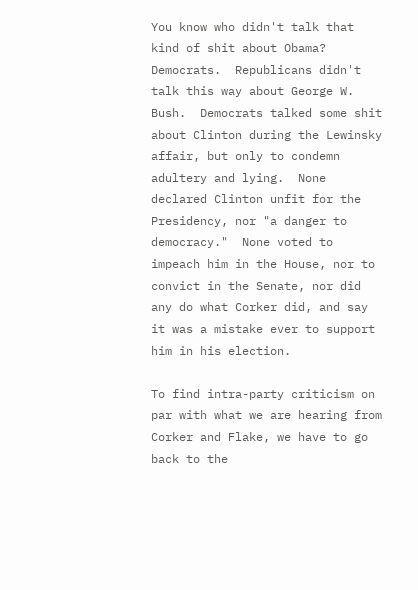You know who didn't talk that kind of shit about Obama?  Democrats.  Republicans didn't talk this way about George W. Bush.  Democrats talked some shit about Clinton during the Lewinsky affair, but only to condemn adultery and lying.  None declared Clinton unfit for the Presidency, nor "a danger to democracy."  None voted to impeach him in the House, nor to convict in the Senate, nor did any do what Corker did, and say it was a mistake ever to support him in his election.

To find intra-party criticism on par with what we are hearing from Corker and Flake, we have to go back to the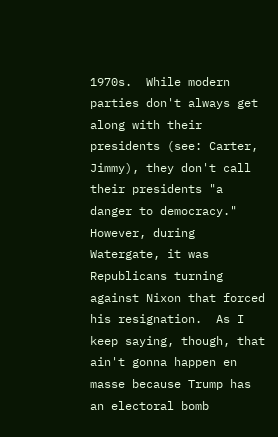1970s.  While modern parties don't always get along with their presidents (see: Carter, Jimmy), they don't call their presidents "a danger to democracy."  However, during Watergate, it was Republicans turning against Nixon that forced his resignation.  As I keep saying, though, that ain't gonna happen en masse because Trump has an electoral bomb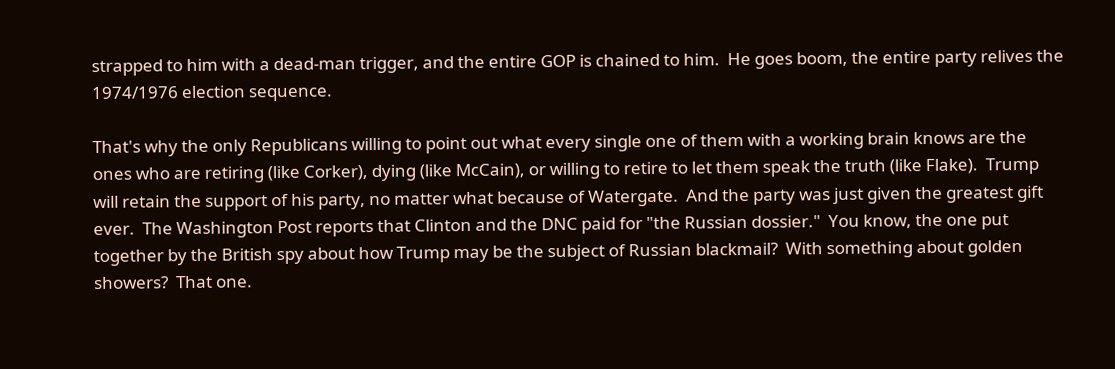strapped to him with a dead-man trigger, and the entire GOP is chained to him.  He goes boom, the entire party relives the 1974/1976 election sequence.

That's why the only Republicans willing to point out what every single one of them with a working brain knows are the ones who are retiring (like Corker), dying (like McCain), or willing to retire to let them speak the truth (like Flake).  Trump will retain the support of his party, no matter what because of Watergate.  And the party was just given the greatest gift ever.  The Washington Post reports that Clinton and the DNC paid for "the Russian dossier."  You know, the one put together by the British spy about how Trump may be the subject of Russian blackmail?  With something about golden showers?  That one.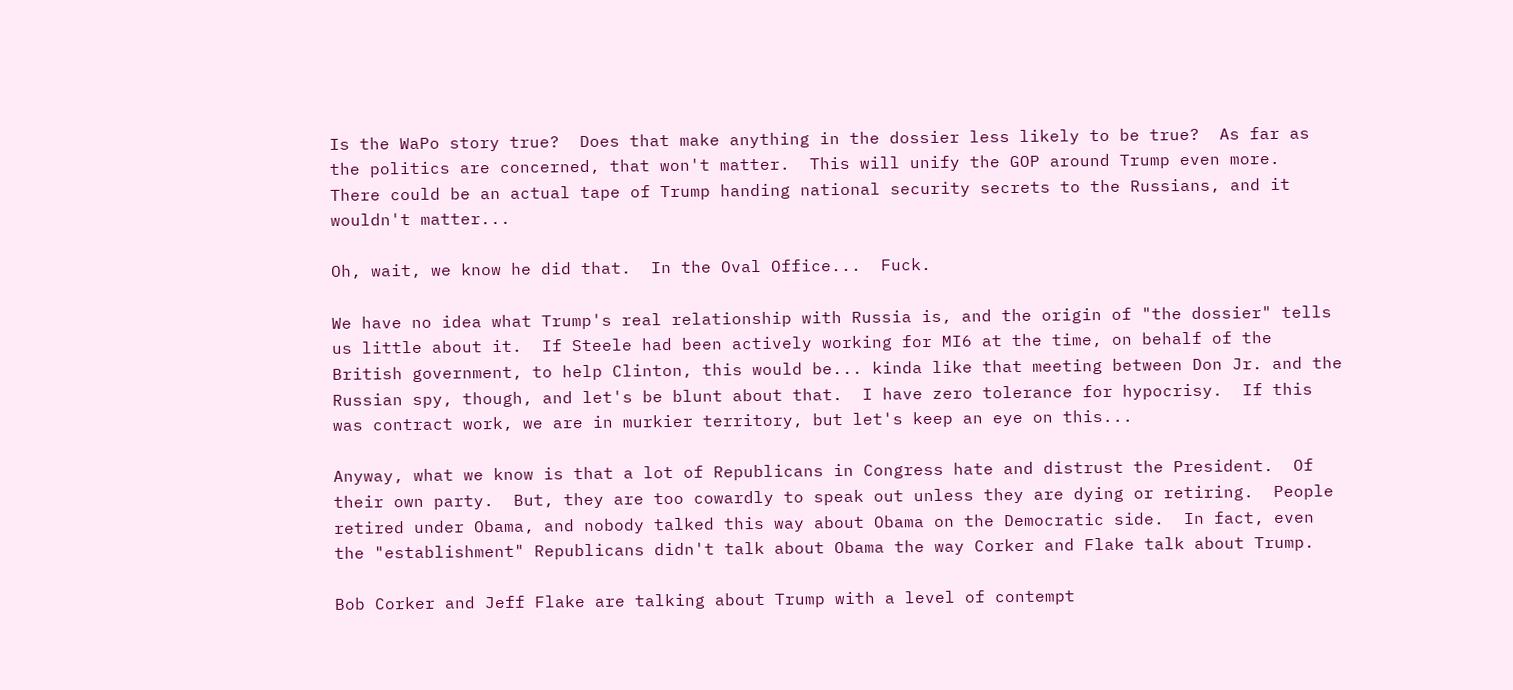Is the WaPo story true?  Does that make anything in the dossier less likely to be true?  As far as the politics are concerned, that won't matter.  This will unify the GOP around Trump even more.  There could be an actual tape of Trump handing national security secrets to the Russians, and it wouldn't matter...

Oh, wait, we know he did that.  In the Oval Office...  Fuck.

We have no idea what Trump's real relationship with Russia is, and the origin of "the dossier" tells us little about it.  If Steele had been actively working for MI6 at the time, on behalf of the British government, to help Clinton, this would be... kinda like that meeting between Don Jr. and the Russian spy, though, and let's be blunt about that.  I have zero tolerance for hypocrisy.  If this was contract work, we are in murkier territory, but let's keep an eye on this...

Anyway, what we know is that a lot of Republicans in Congress hate and distrust the President.  Of their own party.  But, they are too cowardly to speak out unless they are dying or retiring.  People retired under Obama, and nobody talked this way about Obama on the Democratic side.  In fact, even the "establishment" Republicans didn't talk about Obama the way Corker and Flake talk about Trump.

Bob Corker and Jeff Flake are talking about Trump with a level of contempt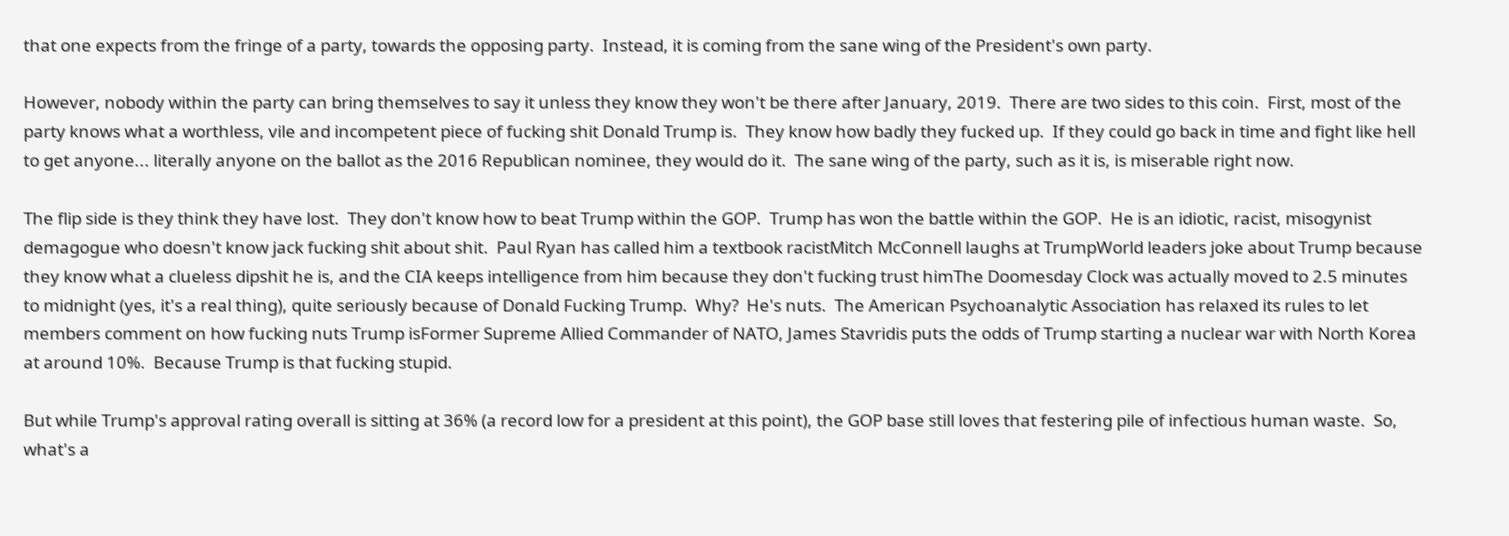that one expects from the fringe of a party, towards the opposing party.  Instead, it is coming from the sane wing of the President's own party.

However, nobody within the party can bring themselves to say it unless they know they won't be there after January, 2019.  There are two sides to this coin.  First, most of the party knows what a worthless, vile and incompetent piece of fucking shit Donald Trump is.  They know how badly they fucked up.  If they could go back in time and fight like hell to get anyone... literally anyone on the ballot as the 2016 Republican nominee, they would do it.  The sane wing of the party, such as it is, is miserable right now.

The flip side is they think they have lost.  They don't know how to beat Trump within the GOP.  Trump has won the battle within the GOP.  He is an idiotic, racist, misogynist demagogue who doesn't know jack fucking shit about shit.  Paul Ryan has called him a textbook racistMitch McConnell laughs at TrumpWorld leaders joke about Trump because they know what a clueless dipshit he is, and the CIA keeps intelligence from him because they don't fucking trust himThe Doomesday Clock was actually moved to 2.5 minutes to midnight (yes, it's a real thing), quite seriously because of Donald Fucking Trump.  Why?  He's nuts.  The American Psychoanalytic Association has relaxed its rules to let members comment on how fucking nuts Trump isFormer Supreme Allied Commander of NATO, James Stavridis puts the odds of Trump starting a nuclear war with North Korea at around 10%.  Because Trump is that fucking stupid.

But while Trump's approval rating overall is sitting at 36% (a record low for a president at this point), the GOP base still loves that festering pile of infectious human waste.  So, what's a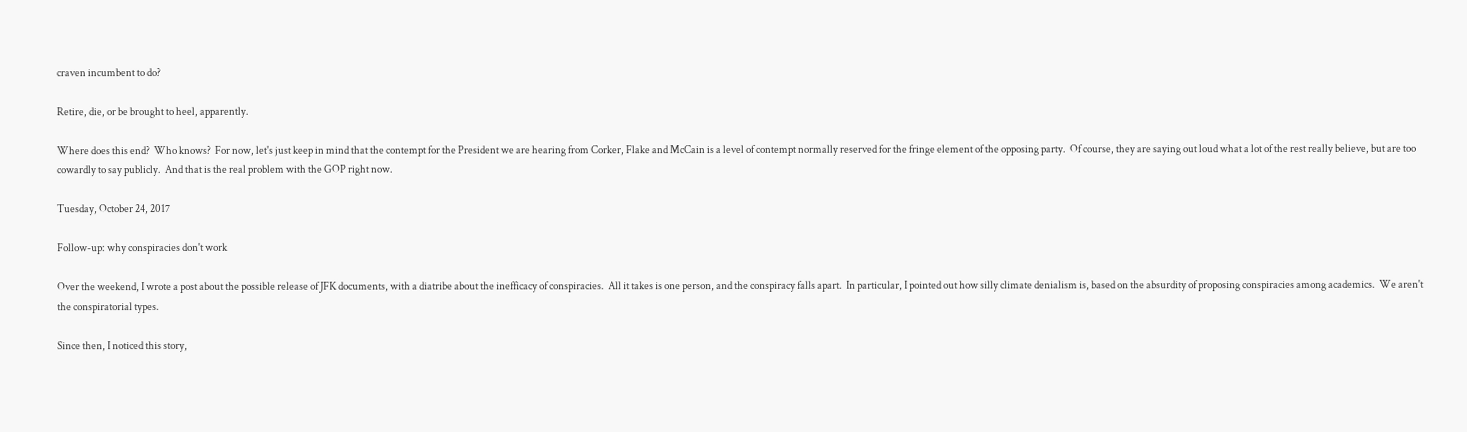craven incumbent to do?

Retire, die, or be brought to heel, apparently.

Where does this end?  Who knows?  For now, let's just keep in mind that the contempt for the President we are hearing from Corker, Flake and McCain is a level of contempt normally reserved for the fringe element of the opposing party.  Of course, they are saying out loud what a lot of the rest really believe, but are too cowardly to say publicly.  And that is the real problem with the GOP right now.

Tuesday, October 24, 2017

Follow-up: why conspiracies don't work

Over the weekend, I wrote a post about the possible release of JFK documents, with a diatribe about the inefficacy of conspiracies.  All it takes is one person, and the conspiracy falls apart.  In particular, I pointed out how silly climate denialism is, based on the absurdity of proposing conspiracies among academics.  We aren't the conspiratorial types.

Since then, I noticed this story,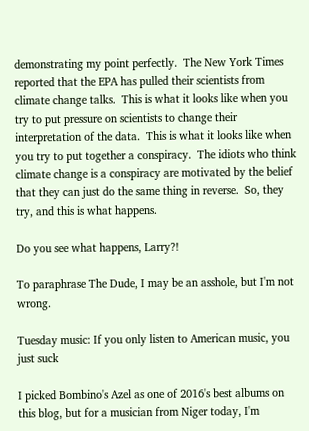demonstrating my point perfectly.  The New York Times reported that the EPA has pulled their scientists from climate change talks.  This is what it looks like when you try to put pressure on scientists to change their interpretation of the data.  This is what it looks like when you try to put together a conspiracy.  The idiots who think climate change is a conspiracy are motivated by the belief that they can just do the same thing in reverse.  So, they try, and this is what happens.

Do you see what happens, Larry?!

To paraphrase The Dude, I may be an asshole, but I'm not wrong.

Tuesday music: If you only listen to American music, you just suck

I picked Bombino's Azel as one of 2016's best albums on this blog, but for a musician from Niger today, I'm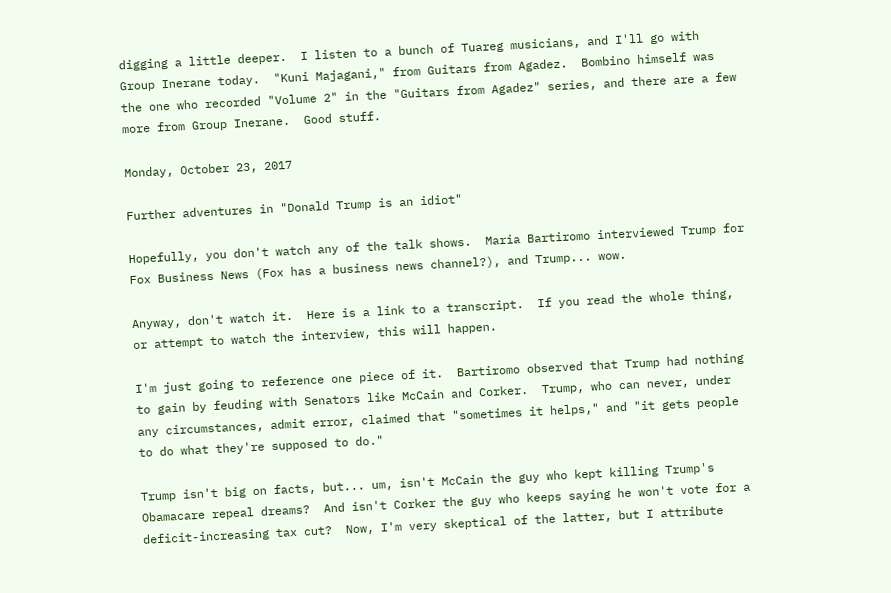digging a little deeper.  I listen to a bunch of Tuareg musicians, and I'll go with Group Inerane today.  "Kuni Majagani," from Guitars from Agadez.  Bombino himself was the one who recorded "Volume 2" in the "Guitars from Agadez" series, and there are a few more from Group Inerane.  Good stuff.

Monday, October 23, 2017

Further adventures in "Donald Trump is an idiot"

Hopefully, you don't watch any of the talk shows.  Maria Bartiromo interviewed Trump for Fox Business News (Fox has a business news channel?), and Trump... wow.

Anyway, don't watch it.  Here is a link to a transcript.  If you read the whole thing, or attempt to watch the interview, this will happen.

I'm just going to reference one piece of it.  Bartiromo observed that Trump had nothing to gain by feuding with Senators like McCain and Corker.  Trump, who can never, under any circumstances, admit error, claimed that "sometimes it helps," and "it gets people to do what they're supposed to do."

Trump isn't big on facts, but... um, isn't McCain the guy who kept killing Trump's Obamacare repeal dreams?  And isn't Corker the guy who keeps saying he won't vote for a deficit-increasing tax cut?  Now, I'm very skeptical of the latter, but I attribute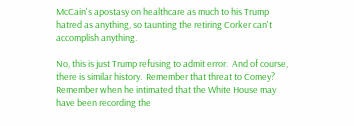McCain's apostasy on healthcare as much to his Trump hatred as anything, so taunting the retiring Corker can't accomplish anything.

No, this is just Trump refusing to admit error.  And of course, there is similar history.  Remember that threat to Comey?  Remember when he intimated that the White House may have been recording the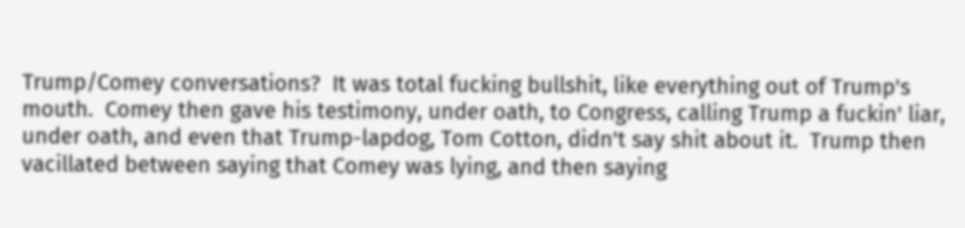Trump/Comey conversations?  It was total fucking bullshit, like everything out of Trump's mouth.  Comey then gave his testimony, under oath, to Congress, calling Trump a fuckin' liar, under oath, and even that Trump-lapdog, Tom Cotton, didn't say shit about it.  Trump then vacillated between saying that Comey was lying, and then saying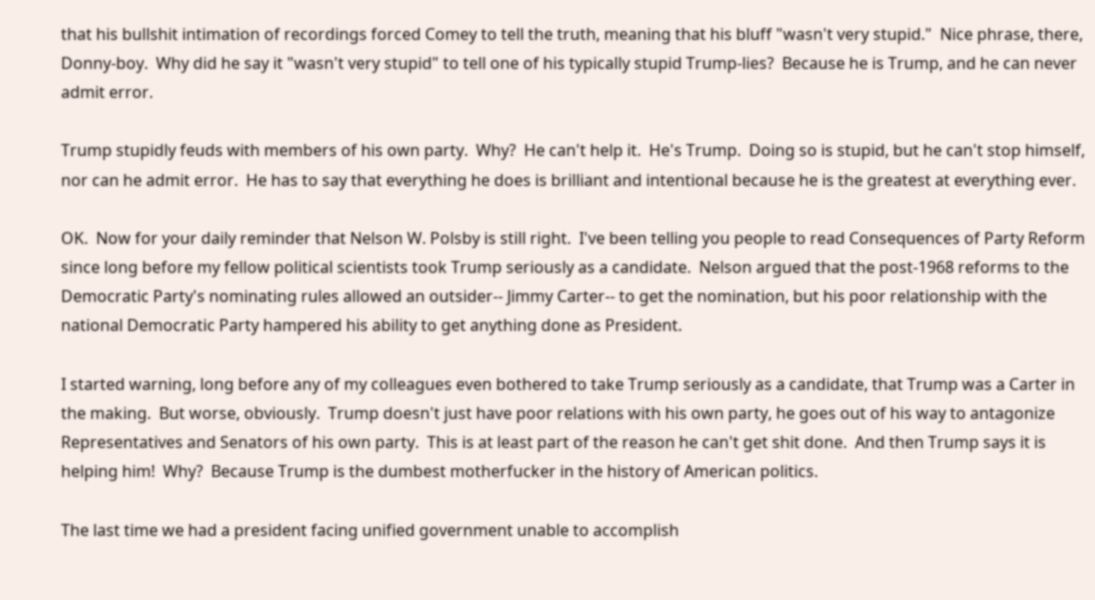that his bullshit intimation of recordings forced Comey to tell the truth, meaning that his bluff "wasn't very stupid."  Nice phrase, there, Donny-boy.  Why did he say it "wasn't very stupid" to tell one of his typically stupid Trump-lies?  Because he is Trump, and he can never admit error.

Trump stupidly feuds with members of his own party.  Why?  He can't help it.  He's Trump.  Doing so is stupid, but he can't stop himself, nor can he admit error.  He has to say that everything he does is brilliant and intentional because he is the greatest at everything ever.

OK.  Now for your daily reminder that Nelson W. Polsby is still right.  I've been telling you people to read Consequences of Party Reform since long before my fellow political scientists took Trump seriously as a candidate.  Nelson argued that the post-1968 reforms to the Democratic Party's nominating rules allowed an outsider-- Jimmy Carter-- to get the nomination, but his poor relationship with the national Democratic Party hampered his ability to get anything done as President.

I started warning, long before any of my colleagues even bothered to take Trump seriously as a candidate, that Trump was a Carter in the making.  But worse, obviously.  Trump doesn't just have poor relations with his own party, he goes out of his way to antagonize Representatives and Senators of his own party.  This is at least part of the reason he can't get shit done.  And then Trump says it is helping him!  Why?  Because Trump is the dumbest motherfucker in the history of American politics.

The last time we had a president facing unified government unable to accomplish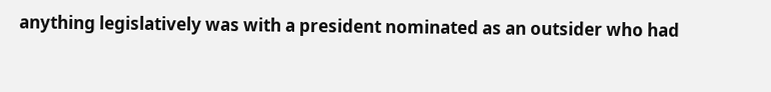anything legislatively was with a president nominated as an outsider who had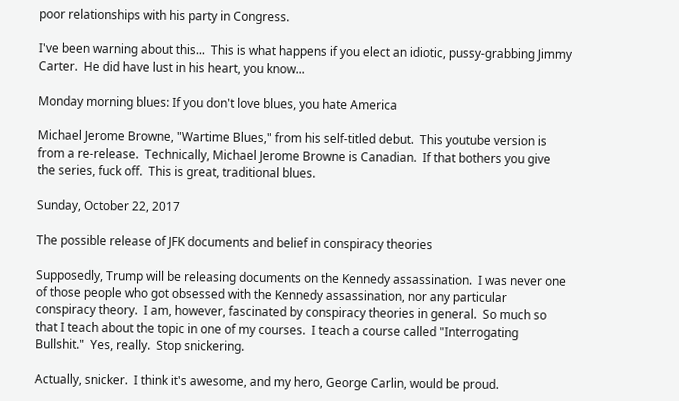poor relationships with his party in Congress.

I've been warning about this...  This is what happens if you elect an idiotic, pussy-grabbing Jimmy Carter.  He did have lust in his heart, you know...

Monday morning blues: If you don't love blues, you hate America

Michael Jerome Browne, "Wartime Blues," from his self-titled debut.  This youtube version is from a re-release.  Technically, Michael Jerome Browne is Canadian.  If that bothers you give the series, fuck off.  This is great, traditional blues.

Sunday, October 22, 2017

The possible release of JFK documents and belief in conspiracy theories

Supposedly, Trump will be releasing documents on the Kennedy assassination.  I was never one of those people who got obsessed with the Kennedy assassination, nor any particular conspiracy theory.  I am, however, fascinated by conspiracy theories in general.  So much so that I teach about the topic in one of my courses.  I teach a course called "Interrogating Bullshit."  Yes, really.  Stop snickering.

Actually, snicker.  I think it's awesome, and my hero, George Carlin, would be proud.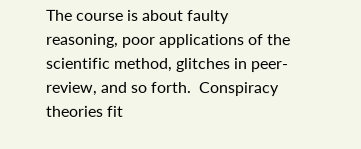The course is about faulty reasoning, poor applications of the scientific method, glitches in peer-review, and so forth.  Conspiracy theories fit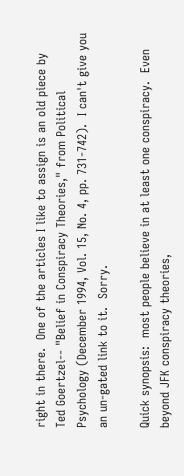right in there.  One of the articles I like to assign is an old piece by Ted Goertzel-- "Belief in Conspiracy Theories," from Political Psychology (December 1994, Vol. 15, No. 4, pp. 731-742).  I can't give you an un-gated link to it.  Sorry.

Quick synopsis:  most people believe in at least one conspiracy.  Even beyond JFK conspiracy theories,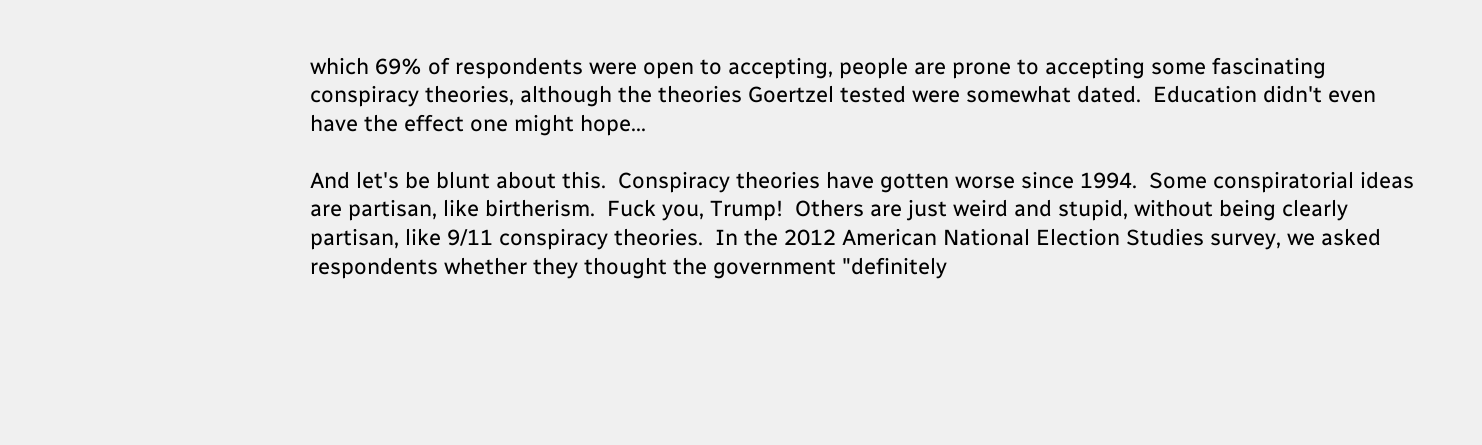which 69% of respondents were open to accepting, people are prone to accepting some fascinating conspiracy theories, although the theories Goertzel tested were somewhat dated.  Education didn't even have the effect one might hope...

And let's be blunt about this.  Conspiracy theories have gotten worse since 1994.  Some conspiratorial ideas are partisan, like birtherism.  Fuck you, Trump!  Others are just weird and stupid, without being clearly partisan, like 9/11 conspiracy theories.  In the 2012 American National Election Studies survey, we asked respondents whether they thought the government "definitely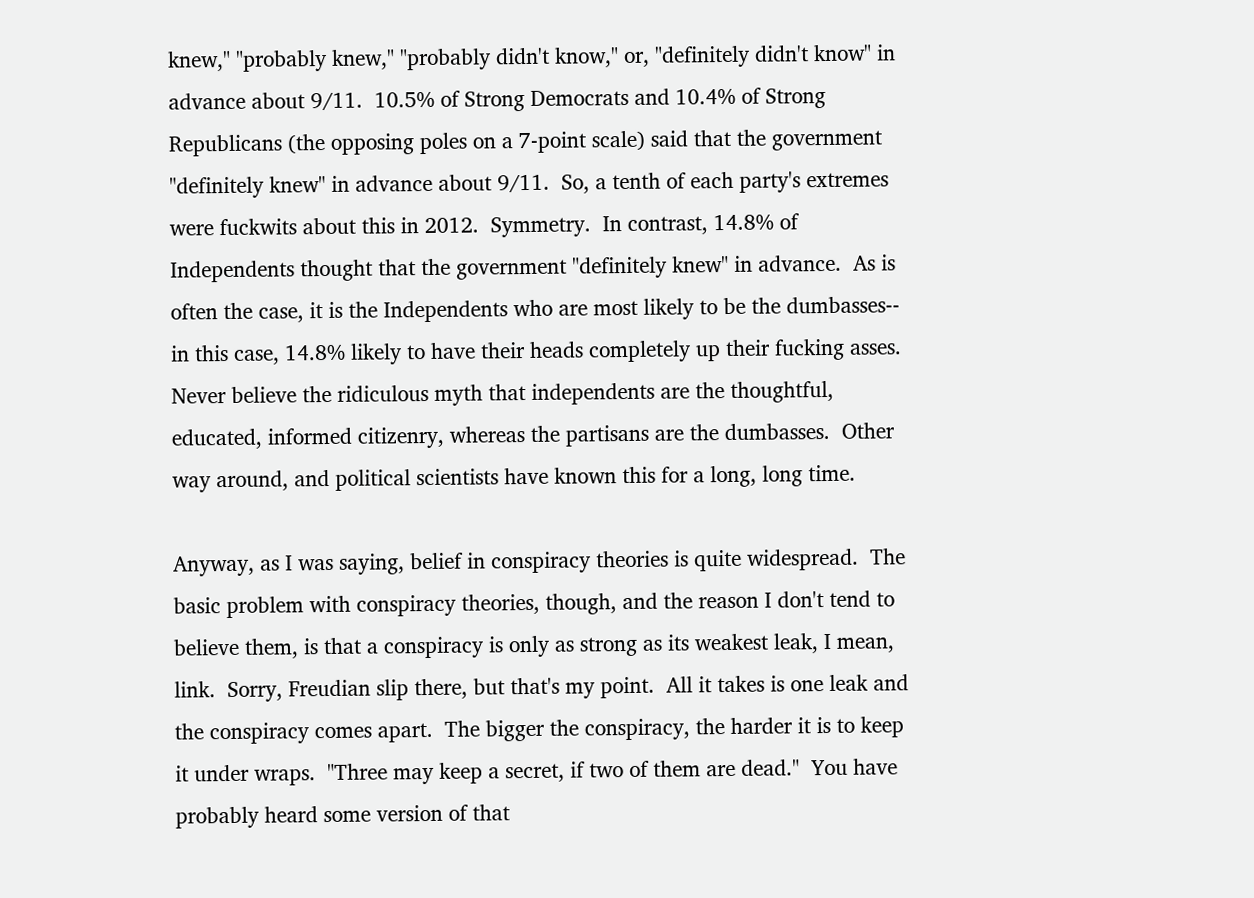knew," "probably knew," "probably didn't know," or, "definitely didn't know" in advance about 9/11.  10.5% of Strong Democrats and 10.4% of Strong Republicans (the opposing poles on a 7-point scale) said that the government "definitely knew" in advance about 9/11.  So, a tenth of each party's extremes were fuckwits about this in 2012.  Symmetry.  In contrast, 14.8% of Independents thought that the government "definitely knew" in advance.  As is often the case, it is the Independents who are most likely to be the dumbasses-- in this case, 14.8% likely to have their heads completely up their fucking asses.  Never believe the ridiculous myth that independents are the thoughtful, educated, informed citizenry, whereas the partisans are the dumbasses.  Other way around, and political scientists have known this for a long, long time.

Anyway, as I was saying, belief in conspiracy theories is quite widespread.  The basic problem with conspiracy theories, though, and the reason I don't tend to believe them, is that a conspiracy is only as strong as its weakest leak, I mean, link.  Sorry, Freudian slip there, but that's my point.  All it takes is one leak and the conspiracy comes apart.  The bigger the conspiracy, the harder it is to keep it under wraps.  "Three may keep a secret, if two of them are dead."  You have probably heard some version of that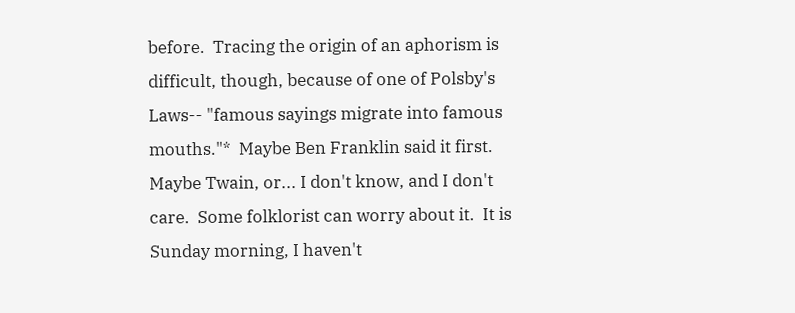before.  Tracing the origin of an aphorism is difficult, though, because of one of Polsby's Laws-- "famous sayings migrate into famous mouths."*  Maybe Ben Franklin said it first.  Maybe Twain, or... I don't know, and I don't care.  Some folklorist can worry about it.  It is Sunday morning, I haven't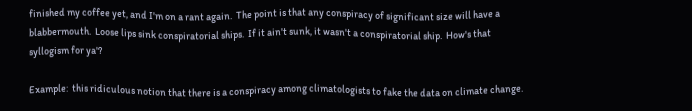finished my coffee yet, and I'm on a rant again.  The point is that any conspiracy of significant size will have a blabbermouth.  Loose lips sink conspiratorial ships.  If it ain't sunk, it wasn't a conspiratorial ship.  How's that syllogism for ya'?

Example:  this ridiculous notion that there is a conspiracy among climatologists to fake the data on climate change.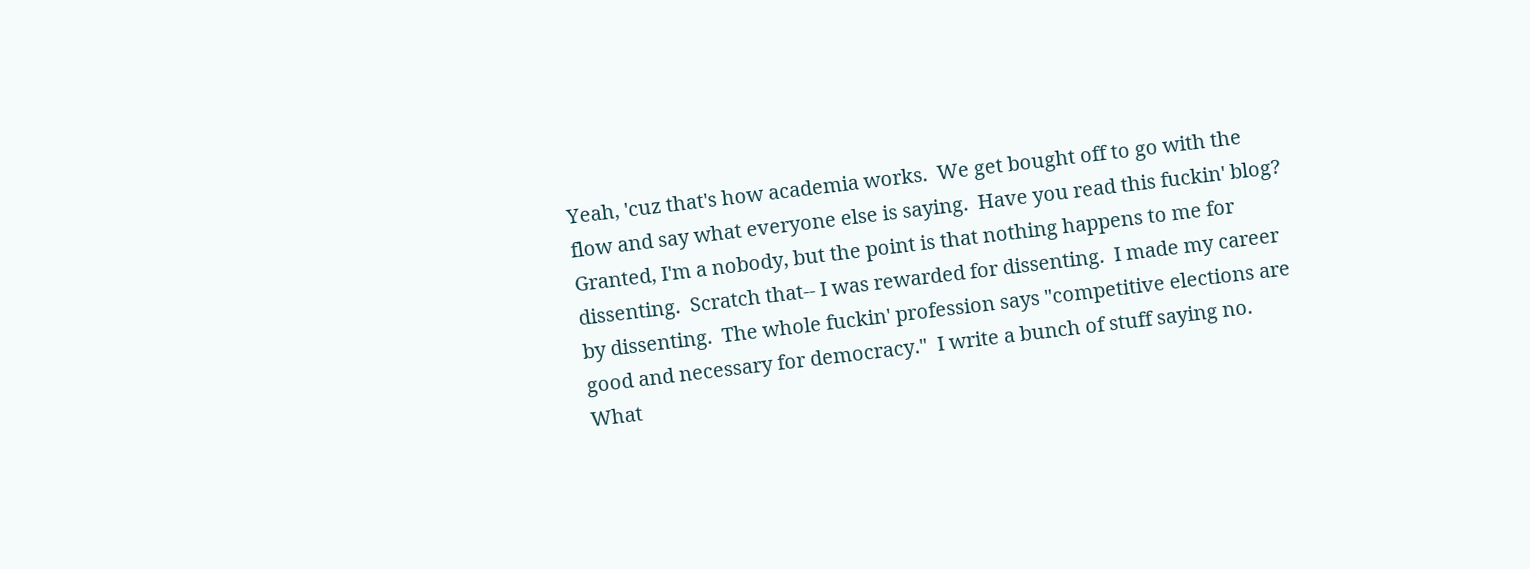Yeah, 'cuz that's how academia works.  We get bought off to go with the flow and say what everyone else is saying.  Have you read this fuckin' blog?  Granted, I'm a nobody, but the point is that nothing happens to me for dissenting.  Scratch that-- I was rewarded for dissenting.  I made my career by dissenting.  The whole fuckin' profession says "competitive elections are good and necessary for democracy."  I write a bunch of stuff saying no.  What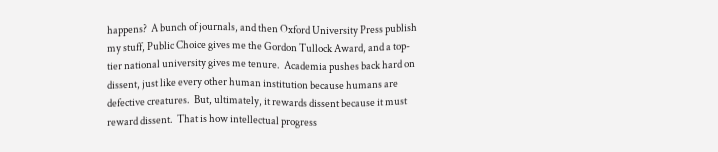happens?  A bunch of journals, and then Oxford University Press publish my stuff, Public Choice gives me the Gordon Tullock Award, and a top-tier national university gives me tenure.  Academia pushes back hard on dissent, just like every other human institution because humans are defective creatures.  But, ultimately, it rewards dissent because it must reward dissent.  That is how intellectual progress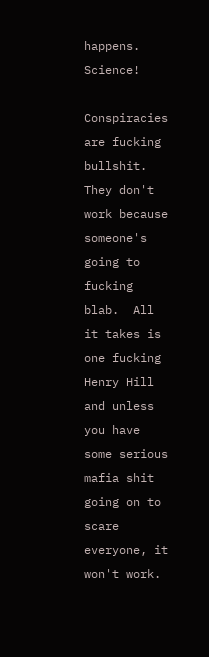happens.  Science!

Conspiracies are fucking bullshit.  They don't work because someone's going to fucking blab.  All it takes is one fucking Henry Hill and unless you have some serious mafia shit going on to scare everyone, it won't work.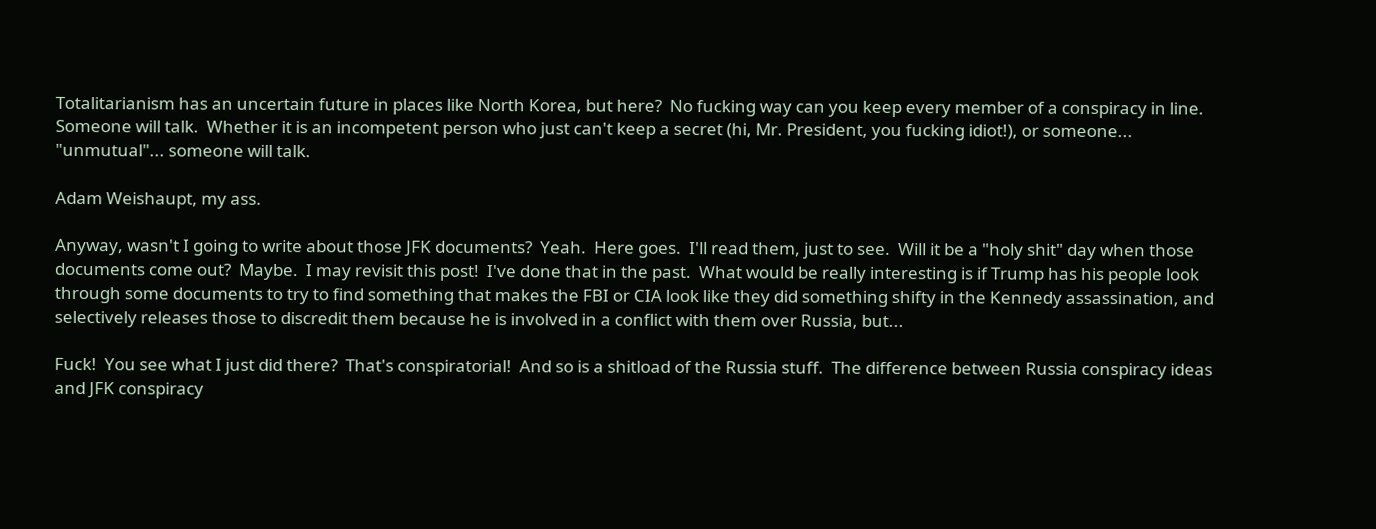Totalitarianism has an uncertain future in places like North Korea, but here?  No fucking way can you keep every member of a conspiracy in line.  Someone will talk.  Whether it is an incompetent person who just can't keep a secret (hi, Mr. President, you fucking idiot!), or someone... "unmutual"... someone will talk.

Adam Weishaupt, my ass.

Anyway, wasn't I going to write about those JFK documents?  Yeah.  Here goes.  I'll read them, just to see.  Will it be a "holy shit" day when those documents come out?  Maybe.  I may revisit this post!  I've done that in the past.  What would be really interesting is if Trump has his people look through some documents to try to find something that makes the FBI or CIA look like they did something shifty in the Kennedy assassination, and selectively releases those to discredit them because he is involved in a conflict with them over Russia, but...

Fuck!  You see what I just did there?  That's conspiratorial!  And so is a shitload of the Russia stuff.  The difference between Russia conspiracy ideas and JFK conspiracy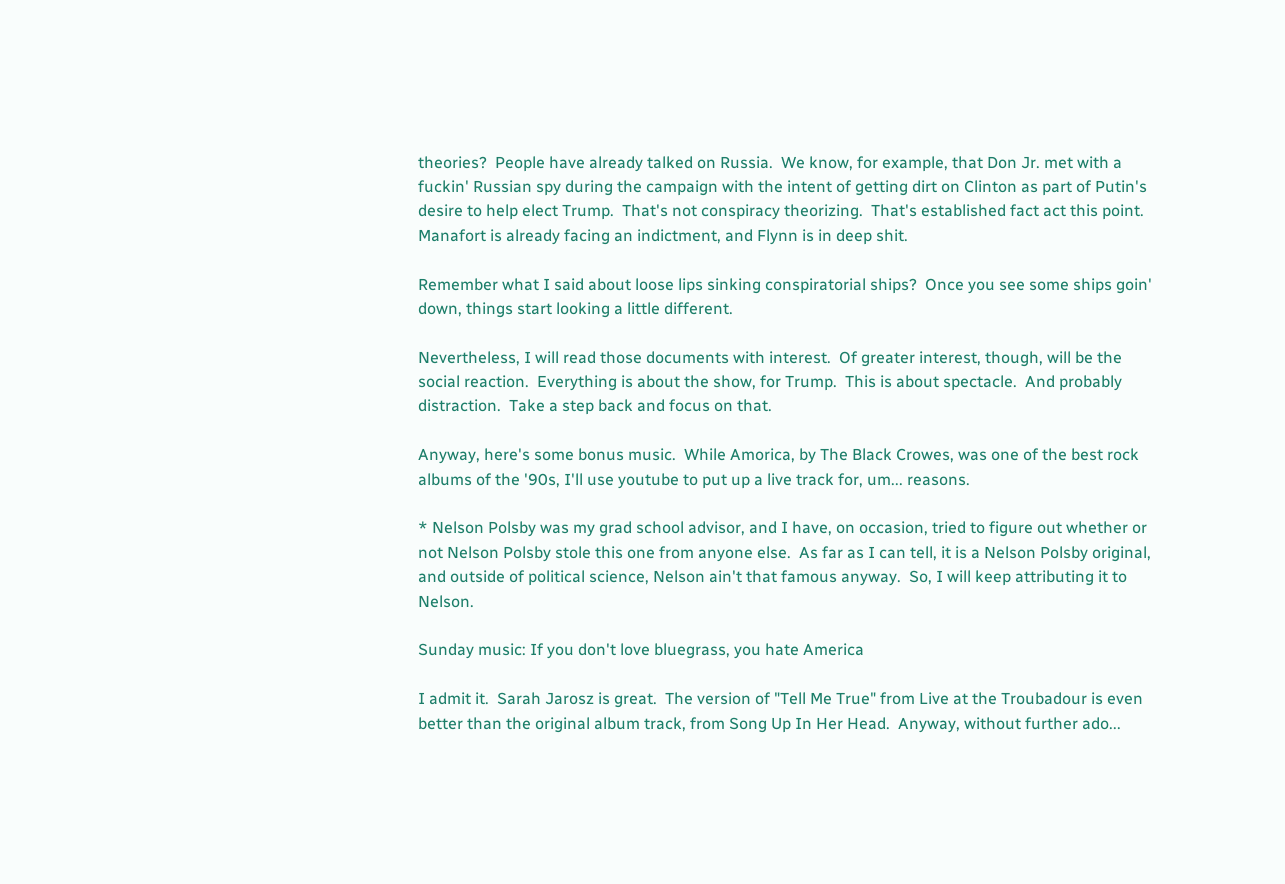theories?  People have already talked on Russia.  We know, for example, that Don Jr. met with a fuckin' Russian spy during the campaign with the intent of getting dirt on Clinton as part of Putin's desire to help elect Trump.  That's not conspiracy theorizing.  That's established fact act this point.  Manafort is already facing an indictment, and Flynn is in deep shit.

Remember what I said about loose lips sinking conspiratorial ships?  Once you see some ships goin' down, things start looking a little different.

Nevertheless, I will read those documents with interest.  Of greater interest, though, will be the social reaction.  Everything is about the show, for Trump.  This is about spectacle.  And probably distraction.  Take a step back and focus on that.

Anyway, here's some bonus music.  While Amorica, by The Black Crowes, was one of the best rock albums of the '90s, I'll use youtube to put up a live track for, um... reasons.

* Nelson Polsby was my grad school advisor, and I have, on occasion, tried to figure out whether or not Nelson Polsby stole this one from anyone else.  As far as I can tell, it is a Nelson Polsby original, and outside of political science, Nelson ain't that famous anyway.  So, I will keep attributing it to Nelson.

Sunday music: If you don't love bluegrass, you hate America

I admit it.  Sarah Jarosz is great.  The version of "Tell Me True" from Live at the Troubadour is even better than the original album track, from Song Up In Her Head.  Anyway, without further ado...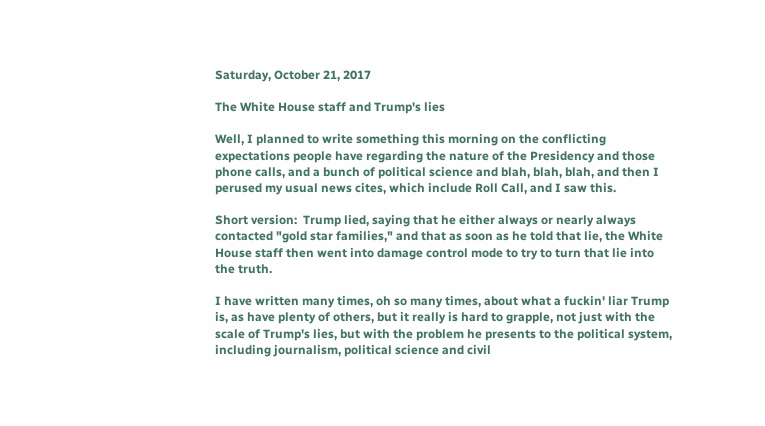Saturday, October 21, 2017

The White House staff and Trump's lies

Well, I planned to write something this morning on the conflicting expectations people have regarding the nature of the Presidency and those phone calls, and a bunch of political science and blah, blah, blah, and then I perused my usual news cites, which include Roll Call, and I saw this.

Short version:  Trump lied, saying that he either always or nearly always contacted "gold star families," and that as soon as he told that lie, the White House staff then went into damage control mode to try to turn that lie into the truth.

I have written many times, oh so many times, about what a fuckin' liar Trump is, as have plenty of others, but it really is hard to grapple, not just with the scale of Trump's lies, but with the problem he presents to the political system, including journalism, political science and civil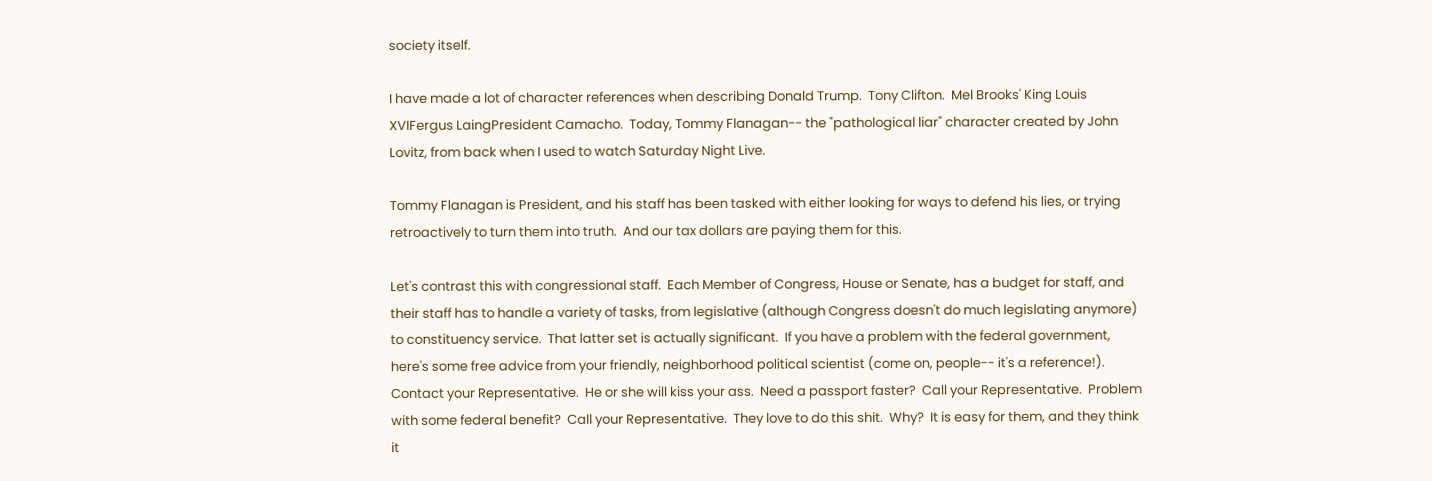society itself.

I have made a lot of character references when describing Donald Trump.  Tony Clifton.  Mel Brooks' King Louis XVIFergus LaingPresident Camacho.  Today, Tommy Flanagan-- the "pathological liar" character created by John Lovitz, from back when I used to watch Saturday Night Live.

Tommy Flanagan is President, and his staff has been tasked with either looking for ways to defend his lies, or trying retroactively to turn them into truth.  And our tax dollars are paying them for this.

Let's contrast this with congressional staff.  Each Member of Congress, House or Senate, has a budget for staff, and their staff has to handle a variety of tasks, from legislative (although Congress doesn't do much legislating anymore) to constituency service.  That latter set is actually significant.  If you have a problem with the federal government, here's some free advice from your friendly, neighborhood political scientist (come on, people-- it's a reference!).  Contact your Representative.  He or she will kiss your ass.  Need a passport faster?  Call your Representative.  Problem with some federal benefit?  Call your Representative.  They love to do this shit.  Why?  It is easy for them, and they think it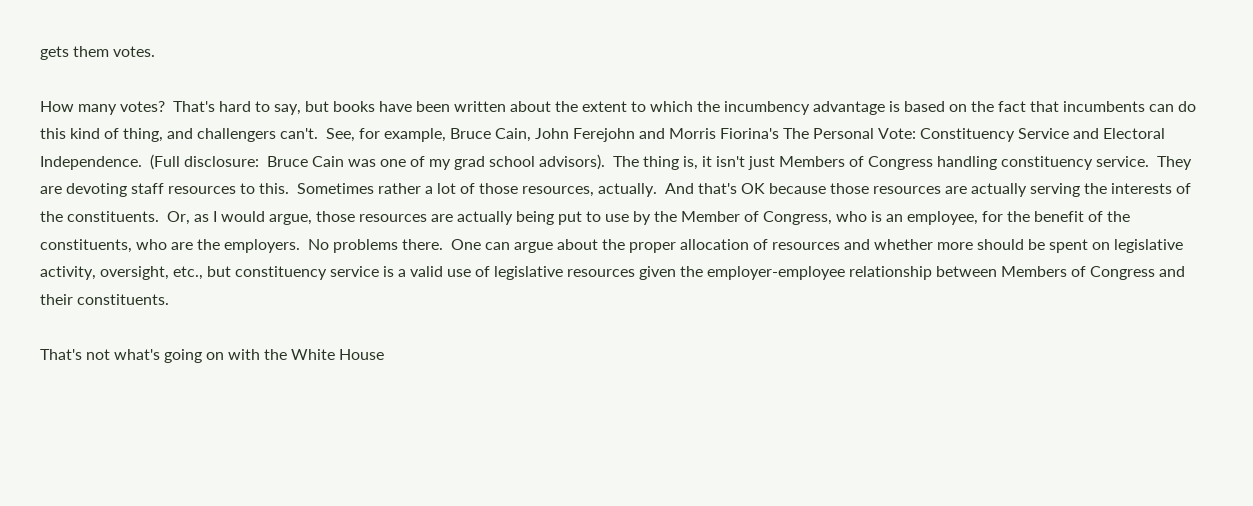gets them votes.

How many votes?  That's hard to say, but books have been written about the extent to which the incumbency advantage is based on the fact that incumbents can do this kind of thing, and challengers can't.  See, for example, Bruce Cain, John Ferejohn and Morris Fiorina's The Personal Vote: Constituency Service and Electoral Independence.  (Full disclosure:  Bruce Cain was one of my grad school advisors).  The thing is, it isn't just Members of Congress handling constituency service.  They are devoting staff resources to this.  Sometimes rather a lot of those resources, actually.  And that's OK because those resources are actually serving the interests of the constituents.  Or, as I would argue, those resources are actually being put to use by the Member of Congress, who is an employee, for the benefit of the constituents, who are the employers.  No problems there.  One can argue about the proper allocation of resources and whether more should be spent on legislative activity, oversight, etc., but constituency service is a valid use of legislative resources given the employer-employee relationship between Members of Congress and their constituents.

That's not what's going on with the White House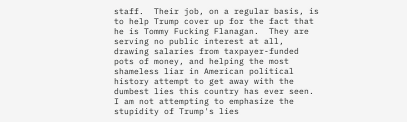staff.  Their job, on a regular basis, is to help Trump cover up for the fact that he is Tommy Fucking Flanagan.  They are serving no public interest at all, drawing salaries from taxpayer-funded pots of money, and helping the most shameless liar in American political history attempt to get away with the dumbest lies this country has ever seen.  I am not attempting to emphasize the stupidity of Trump's lies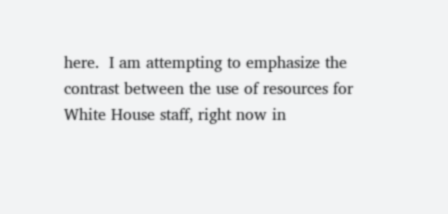here.  I am attempting to emphasize the contrast between the use of resources for White House staff, right now in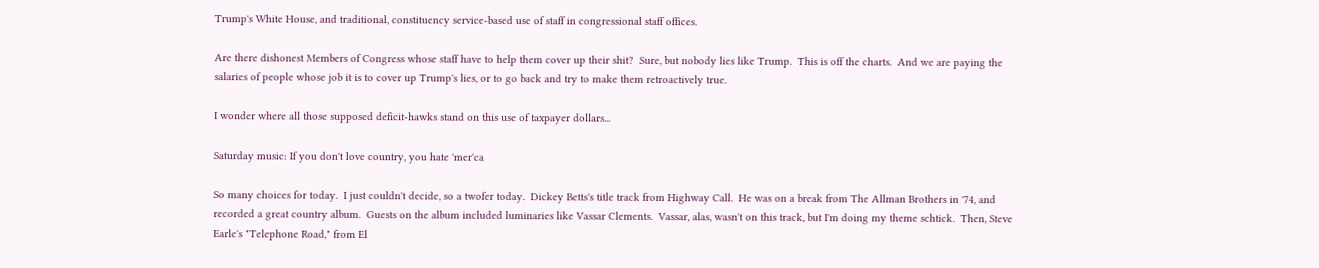Trump's White House, and traditional, constituency service-based use of staff in congressional staff offices.

Are there dishonest Members of Congress whose staff have to help them cover up their shit?  Sure, but nobody lies like Trump.  This is off the charts.  And we are paying the salaries of people whose job it is to cover up Trump's lies, or to go back and try to make them retroactively true.

I wonder where all those supposed deficit-hawks stand on this use of taxpayer dollars...

Saturday music: If you don't love country, you hate 'mer'ca

So many choices for today.  I just couldn't decide, so a twofer today.  Dickey Betts's title track from Highway Call.  He was on a break from The Allman Brothers in '74, and recorded a great country album.  Guests on the album included luminaries like Vassar Clements.  Vassar, alas, wasn't on this track, but I'm doing my theme schtick.  Then, Steve Earle's "Telephone Road," from El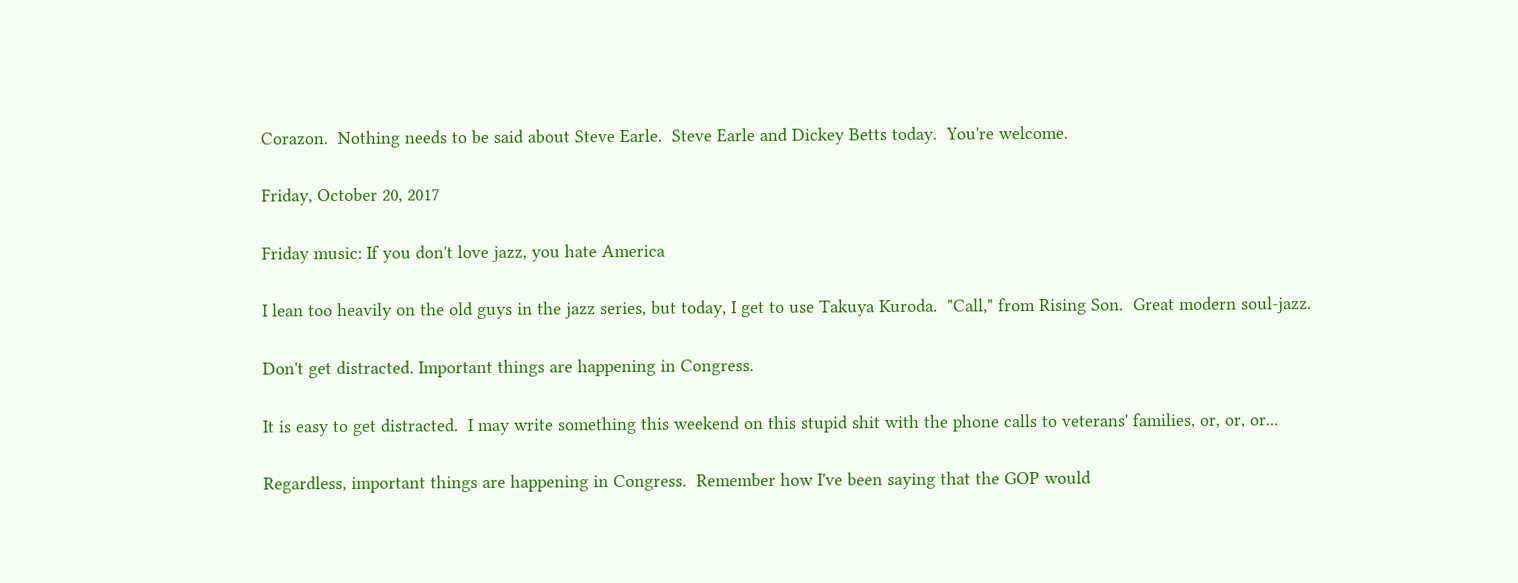Corazon.  Nothing needs to be said about Steve Earle.  Steve Earle and Dickey Betts today.  You're welcome.

Friday, October 20, 2017

Friday music: If you don't love jazz, you hate America

I lean too heavily on the old guys in the jazz series, but today, I get to use Takuya Kuroda.  "Call," from Rising Son.  Great modern soul-jazz.

Don't get distracted. Important things are happening in Congress.

It is easy to get distracted.  I may write something this weekend on this stupid shit with the phone calls to veterans' families, or, or, or...

Regardless, important things are happening in Congress.  Remember how I've been saying that the GOP would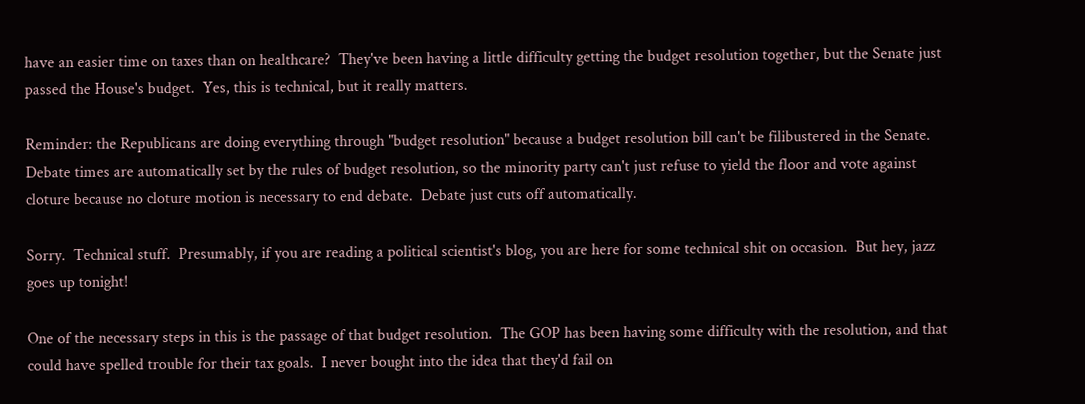have an easier time on taxes than on healthcare?  They've been having a little difficulty getting the budget resolution together, but the Senate just passed the House's budget.  Yes, this is technical, but it really matters.

Reminder: the Republicans are doing everything through "budget resolution" because a budget resolution bill can't be filibustered in the Senate.  Debate times are automatically set by the rules of budget resolution, so the minority party can't just refuse to yield the floor and vote against cloture because no cloture motion is necessary to end debate.  Debate just cuts off automatically.

Sorry.  Technical stuff.  Presumably, if you are reading a political scientist's blog, you are here for some technical shit on occasion.  But hey, jazz goes up tonight!

One of the necessary steps in this is the passage of that budget resolution.  The GOP has been having some difficulty with the resolution, and that could have spelled trouble for their tax goals.  I never bought into the idea that they'd fail on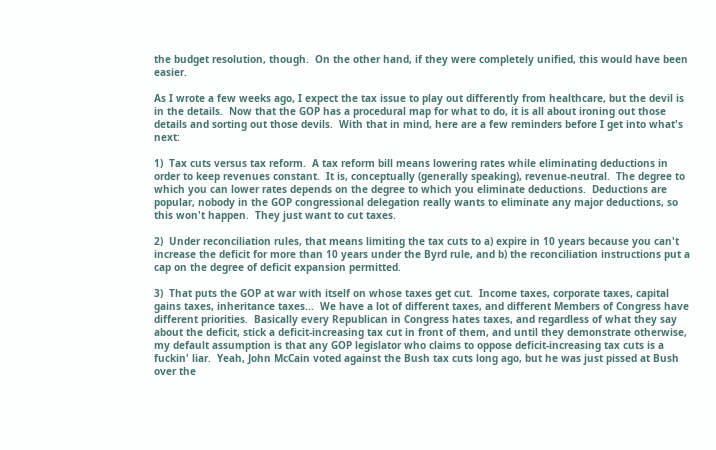the budget resolution, though.  On the other hand, if they were completely unified, this would have been easier.

As I wrote a few weeks ago, I expect the tax issue to play out differently from healthcare, but the devil is in the details.  Now that the GOP has a procedural map for what to do, it is all about ironing out those details and sorting out those devils.  With that in mind, here are a few reminders before I get into what's next:

1)  Tax cuts versus tax reform.  A tax reform bill means lowering rates while eliminating deductions in order to keep revenues constant.  It is, conceptually (generally speaking), revenue-neutral.  The degree to which you can lower rates depends on the degree to which you eliminate deductions.  Deductions are popular, nobody in the GOP congressional delegation really wants to eliminate any major deductions, so this won't happen.  They just want to cut taxes.

2)  Under reconciliation rules, that means limiting the tax cuts to a) expire in 10 years because you can't increase the deficit for more than 10 years under the Byrd rule, and b) the reconciliation instructions put a cap on the degree of deficit expansion permitted.

3)  That puts the GOP at war with itself on whose taxes get cut.  Income taxes, corporate taxes, capital gains taxes, inheritance taxes...  We have a lot of different taxes, and different Members of Congress have different priorities.  Basically every Republican in Congress hates taxes, and regardless of what they say about the deficit, stick a deficit-increasing tax cut in front of them, and until they demonstrate otherwise, my default assumption is that any GOP legislator who claims to oppose deficit-increasing tax cuts is a fuckin' liar.  Yeah, John McCain voted against the Bush tax cuts long ago, but he was just pissed at Bush over the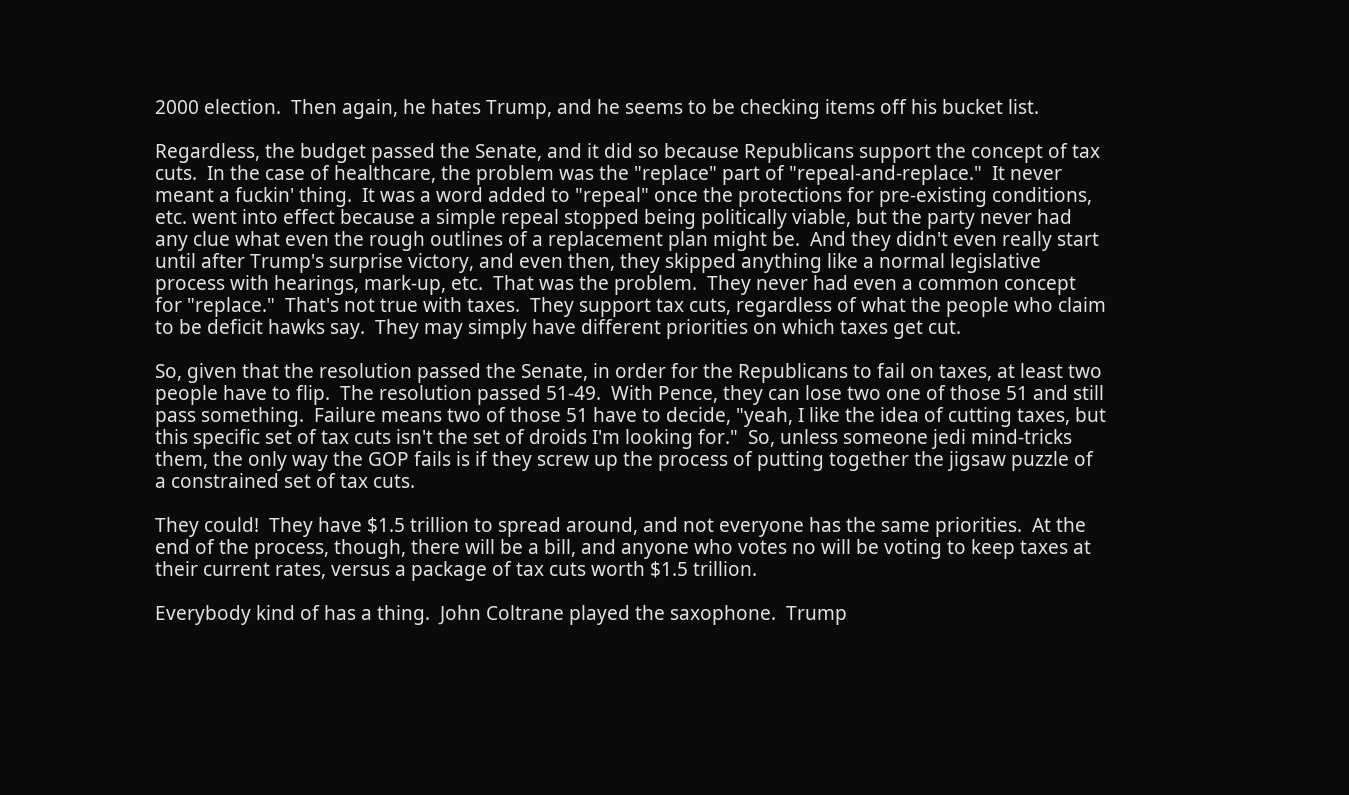2000 election.  Then again, he hates Trump, and he seems to be checking items off his bucket list.

Regardless, the budget passed the Senate, and it did so because Republicans support the concept of tax cuts.  In the case of healthcare, the problem was the "replace" part of "repeal-and-replace."  It never meant a fuckin' thing.  It was a word added to "repeal" once the protections for pre-existing conditions, etc. went into effect because a simple repeal stopped being politically viable, but the party never had any clue what even the rough outlines of a replacement plan might be.  And they didn't even really start until after Trump's surprise victory, and even then, they skipped anything like a normal legislative process with hearings, mark-up, etc.  That was the problem.  They never had even a common concept for "replace."  That's not true with taxes.  They support tax cuts, regardless of what the people who claim to be deficit hawks say.  They may simply have different priorities on which taxes get cut.

So, given that the resolution passed the Senate, in order for the Republicans to fail on taxes, at least two people have to flip.  The resolution passed 51-49.  With Pence, they can lose two one of those 51 and still pass something.  Failure means two of those 51 have to decide, "yeah, I like the idea of cutting taxes, but this specific set of tax cuts isn't the set of droids I'm looking for."  So, unless someone jedi mind-tricks them, the only way the GOP fails is if they screw up the process of putting together the jigsaw puzzle of a constrained set of tax cuts.

They could!  They have $1.5 trillion to spread around, and not everyone has the same priorities.  At the end of the process, though, there will be a bill, and anyone who votes no will be voting to keep taxes at their current rates, versus a package of tax cuts worth $1.5 trillion.

Everybody kind of has a thing.  John Coltrane played the saxophone.  Trump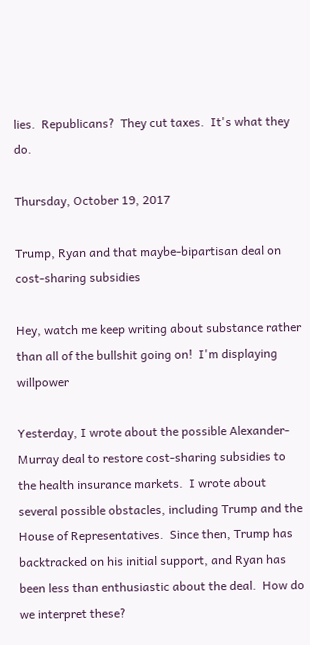lies.  Republicans?  They cut taxes.  It's what they do.

Thursday, October 19, 2017

Trump, Ryan and that maybe-bipartisan deal on cost-sharing subsidies

Hey, watch me keep writing about substance rather than all of the bullshit going on!  I'm displaying willpower

Yesterday, I wrote about the possible Alexander-Murray deal to restore cost-sharing subsidies to the health insurance markets.  I wrote about several possible obstacles, including Trump and the House of Representatives.  Since then, Trump has backtracked on his initial support, and Ryan has been less than enthusiastic about the deal.  How do we interpret these?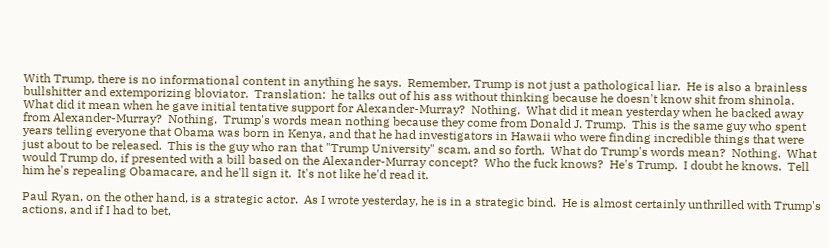With Trump, there is no informational content in anything he says.  Remember, Trump is not just a pathological liar.  He is also a brainless bullshitter and extemporizing bloviator.  Translation:  he talks out of his ass without thinking because he doesn't know shit from shinola.  What did it mean when he gave initial tentative support for Alexander-Murray?  Nothing.  What did it mean yesterday when he backed away from Alexander-Murray?  Nothing.  Trump's words mean nothing because they come from Donald J. Trump.  This is the same guy who spent years telling everyone that Obama was born in Kenya, and that he had investigators in Hawaii who were finding incredible things that were just about to be released.  This is the guy who ran that "Trump University" scam, and so forth.  What do Trump's words mean?  Nothing.  What would Trump do, if presented with a bill based on the Alexander-Murray concept?  Who the fuck knows?  He's Trump.  I doubt he knows.  Tell him he's repealing Obamacare, and he'll sign it.  It's not like he'd read it.

Paul Ryan, on the other hand, is a strategic actor.  As I wrote yesterday, he is in a strategic bind.  He is almost certainly unthrilled with Trump's actions, and if I had to bet,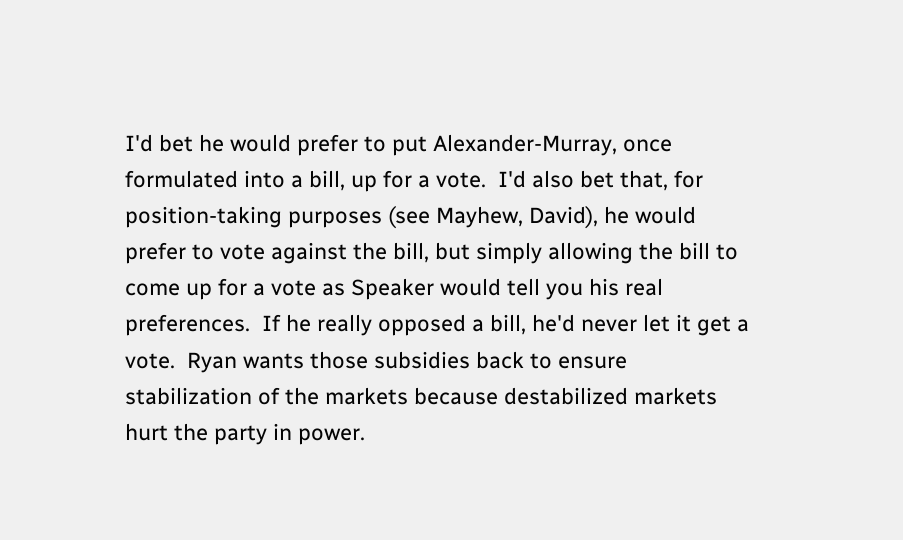I'd bet he would prefer to put Alexander-Murray, once formulated into a bill, up for a vote.  I'd also bet that, for position-taking purposes (see Mayhew, David), he would prefer to vote against the bill, but simply allowing the bill to come up for a vote as Speaker would tell you his real preferences.  If he really opposed a bill, he'd never let it get a vote.  Ryan wants those subsidies back to ensure stabilization of the markets because destabilized markets hurt the party in power.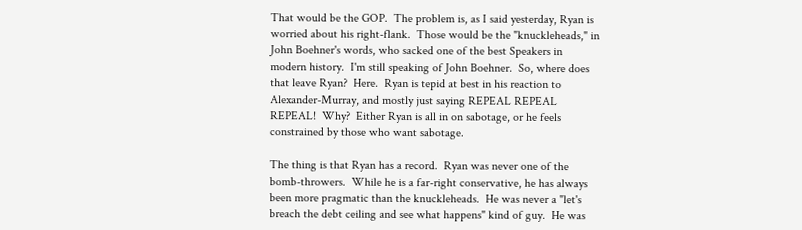That would be the GOP.  The problem is, as I said yesterday, Ryan is worried about his right-flank.  Those would be the "knuckleheads," in John Boehner's words, who sacked one of the best Speakers in modern history.  I'm still speaking of John Boehner.  So, where does that leave Ryan?  Here.  Ryan is tepid at best in his reaction to Alexander-Murray, and mostly just saying REPEAL REPEAL REPEAL!  Why?  Either Ryan is all in on sabotage, or he feels constrained by those who want sabotage.

The thing is that Ryan has a record.  Ryan was never one of the bomb-throwers.  While he is a far-right conservative, he has always been more pragmatic than the knuckleheads.  He was never a "let's breach the debt ceiling and see what happens" kind of guy.  He was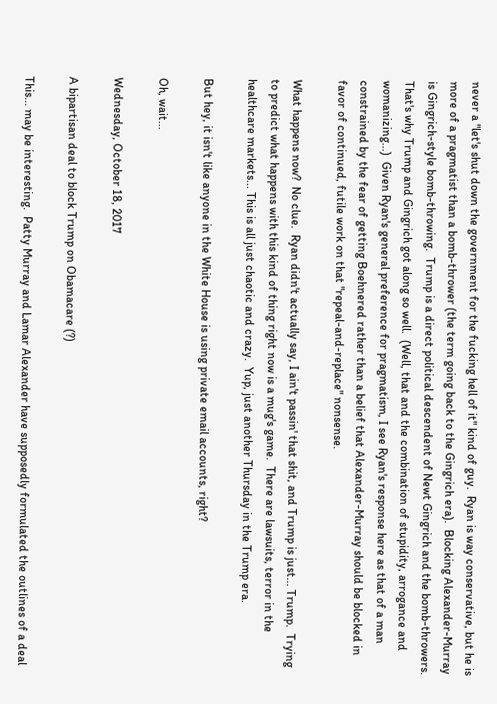never a "let's shut down the government for the fucking hell of it" kind of guy.  Ryan is way conservative, but he is more of a pragmatist than a bomb-thrower (the term going back to the Gingrich era).  Blocking Alexander-Murray is Gingrich-style bomb-throwing.  Trump is a direct political descendent of Newt Gingrich and the bomb-throwers.  That's why Trump and Gingrich got along so well.  (Well, that and the combination of stupidity, arrogance and womanizing...)  Given Ryan's general preference for pragmatism, I see Ryan's response here as that of a man constrained by the fear of getting Boehnered rather than a belief that Alexander-Murray should be blocked in favor of continued, futile work on that "repeal-and-replace" nonsense.

What happens now?  No clue.  Ryan didn't actually say, I ain't passin' that shit, and Trump is just... Trump.  Trying to predict what happens with this kind of thing right now is a mug's game.  There are lawsuits, terror in the healthcare markets... This is all just chaotic and crazy.  Yup, just another Thursday in the Trump era.

But hey, it isn't like anyone in the White House is using private email accounts, right?

Oh, wait...

Wednesday, October 18, 2017

A bipartisan deal to block Trump on Obamacare (?)

This... may be interesting.  Patty Murray and Lamar Alexander have supposedly formulated the outlines of a deal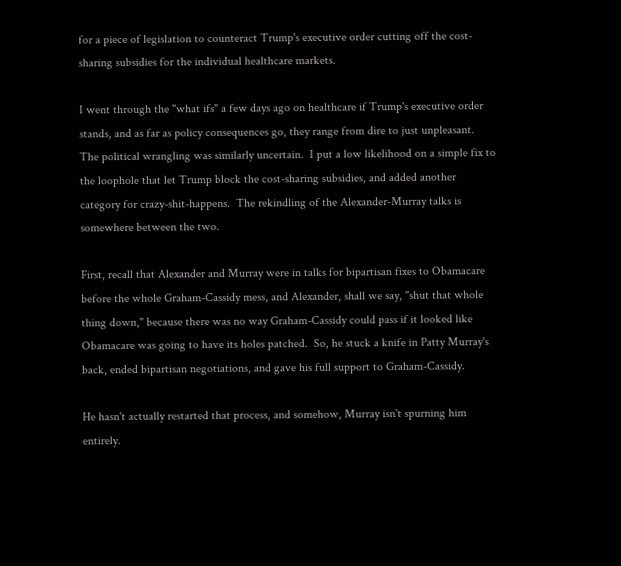for a piece of legislation to counteract Trump's executive order cutting off the cost-sharing subsidies for the individual healthcare markets.

I went through the "what ifs" a few days ago on healthcare if Trump's executive order stands, and as far as policy consequences go, they range from dire to just unpleasant.  The political wrangling was similarly uncertain.  I put a low likelihood on a simple fix to the loophole that let Trump block the cost-sharing subsidies, and added another category for crazy-shit-happens.  The rekindling of the Alexander-Murray talks is somewhere between the two.

First, recall that Alexander and Murray were in talks for bipartisan fixes to Obamacare before the whole Graham-Cassidy mess, and Alexander, shall we say, "shut that whole thing down," because there was no way Graham-Cassidy could pass if it looked like Obamacare was going to have its holes patched.  So, he stuck a knife in Patty Murray's back, ended bipartisan negotiations, and gave his full support to Graham-Cassidy.

He hasn't actually restarted that process, and somehow, Murray isn't spurning him entirely.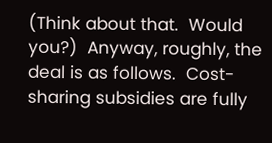(Think about that.  Would you?)  Anyway, roughly, the deal is as follows.  Cost-sharing subsidies are fully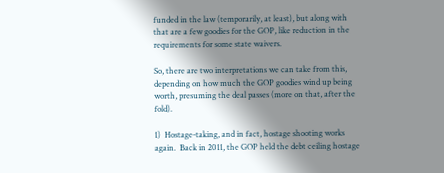funded in the law (temporarily, at least), but along with that are a few goodies for the GOP, like reduction in the requirements for some state waivers.

So, there are two interpretations we can take from this, depending on how much the GOP goodies wind up being worth, presuming the deal passes (more on that, after the fold).

1)  Hostage-taking, and in fact, hostage shooting works again.  Back in 2011, the GOP held the debt ceiling hostage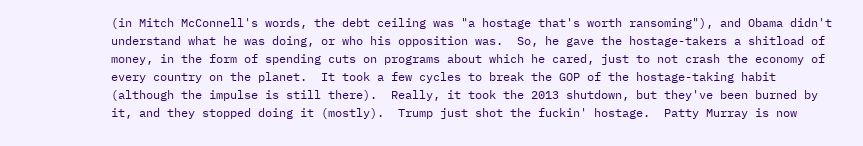(in Mitch McConnell's words, the debt ceiling was "a hostage that's worth ransoming"), and Obama didn't understand what he was doing, or who his opposition was.  So, he gave the hostage-takers a shitload of money, in the form of spending cuts on programs about which he cared, just to not crash the economy of every country on the planet.  It took a few cycles to break the GOP of the hostage-taking habit (although the impulse is still there).  Really, it took the 2013 shutdown, but they've been burned by it, and they stopped doing it (mostly).  Trump just shot the fuckin' hostage.  Patty Murray is now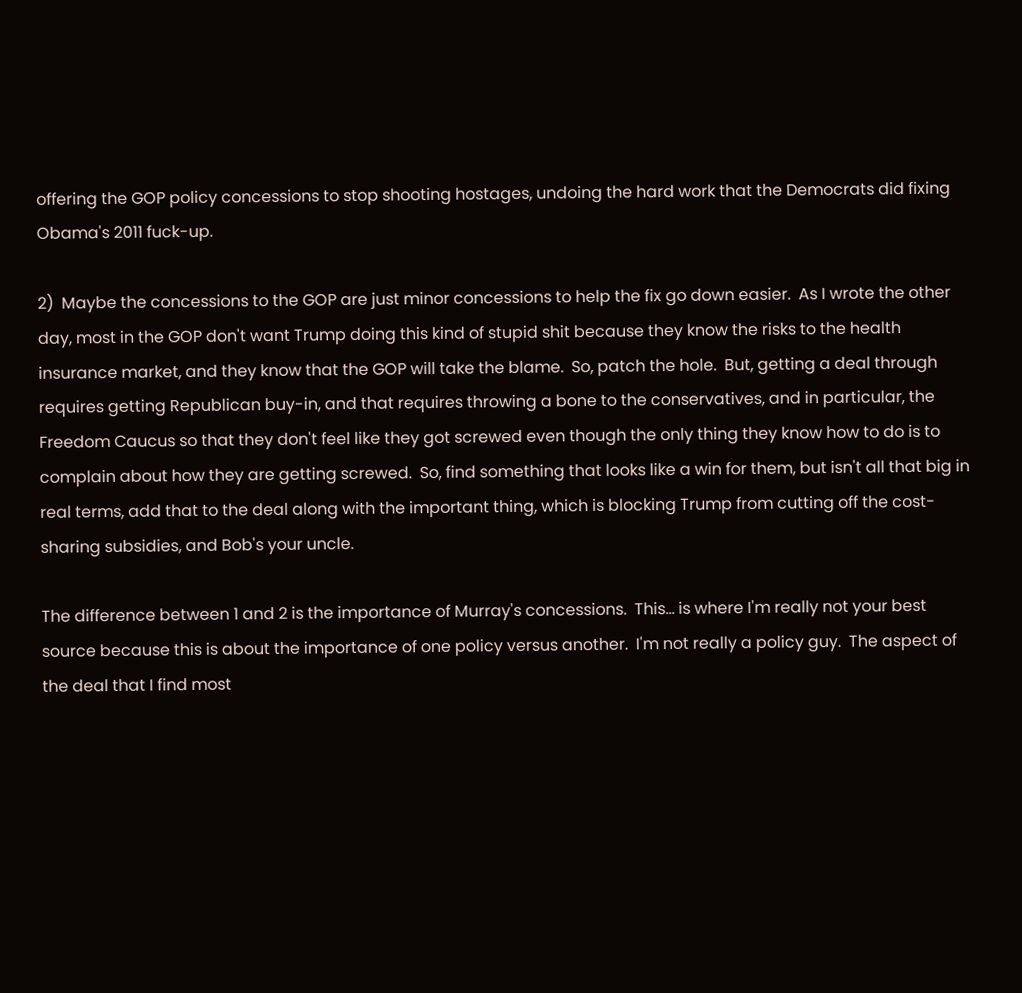offering the GOP policy concessions to stop shooting hostages, undoing the hard work that the Democrats did fixing Obama's 2011 fuck-up.

2)  Maybe the concessions to the GOP are just minor concessions to help the fix go down easier.  As I wrote the other day, most in the GOP don't want Trump doing this kind of stupid shit because they know the risks to the health insurance market, and they know that the GOP will take the blame.  So, patch the hole.  But, getting a deal through requires getting Republican buy-in, and that requires throwing a bone to the conservatives, and in particular, the Freedom Caucus so that they don't feel like they got screwed even though the only thing they know how to do is to complain about how they are getting screwed.  So, find something that looks like a win for them, but isn't all that big in real terms, add that to the deal along with the important thing, which is blocking Trump from cutting off the cost-sharing subsidies, and Bob's your uncle.

The difference between 1 and 2 is the importance of Murray's concessions.  This... is where I'm really not your best source because this is about the importance of one policy versus another.  I'm not really a policy guy.  The aspect of the deal that I find most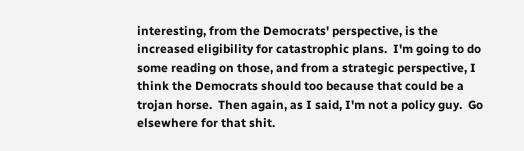interesting, from the Democrats' perspective, is the increased eligibility for catastrophic plans.  I'm going to do some reading on those, and from a strategic perspective, I think the Democrats should too because that could be a trojan horse.  Then again, as I said, I'm not a policy guy.  Go elsewhere for that shit.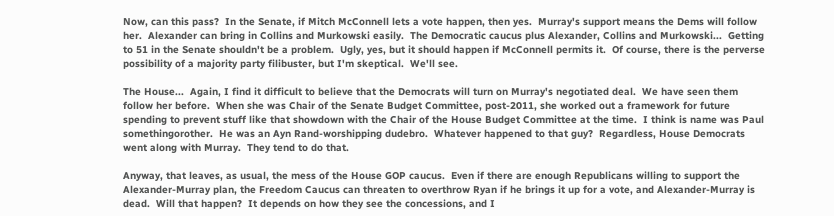Now, can this pass?  In the Senate, if Mitch McConnell lets a vote happen, then yes.  Murray's support means the Dems will follow her.  Alexander can bring in Collins and Murkowski easily.  The Democratic caucus plus Alexander, Collins and Murkowski...  Getting to 51 in the Senate shouldn't be a problem.  Ugly, yes, but it should happen if McConnell permits it.  Of course, there is the perverse possibility of a majority party filibuster, but I'm skeptical.  We'll see.

The House...  Again, I find it difficult to believe that the Democrats will turn on Murray's negotiated deal.  We have seen them follow her before.  When she was Chair of the Senate Budget Committee, post-2011, she worked out a framework for future spending to prevent stuff like that showdown with the Chair of the House Budget Committee at the time.  I think is name was Paul somethingorother.  He was an Ayn Rand-worshipping dudebro.  Whatever happened to that guy?  Regardless, House Democrats went along with Murray.  They tend to do that.

Anyway, that leaves, as usual, the mess of the House GOP caucus.  Even if there are enough Republicans willing to support the Alexander-Murray plan, the Freedom Caucus can threaten to overthrow Ryan if he brings it up for a vote, and Alexander-Murray is dead.  Will that happen?  It depends on how they see the concessions, and I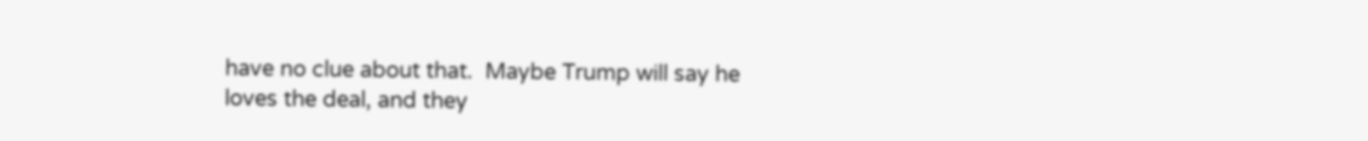have no clue about that.  Maybe Trump will say he loves the deal, and they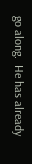go along.  He has already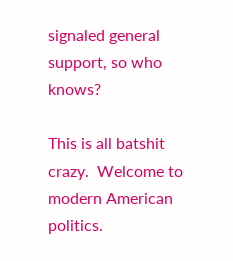signaled general support, so who knows?

This is all batshit crazy.  Welcome to modern American politics.